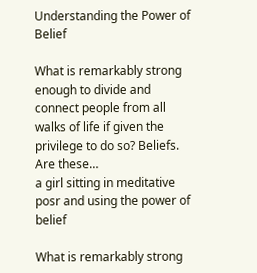Understanding the Power of Belief

What is remarkably strong enough to divide and connect people from all walks of life if given the privilege to do so? Beliefs. Are these…
a girl sitting in meditative posr and using the power of belief

What is remarkably strong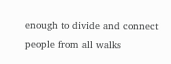enough to divide and connect people from all walks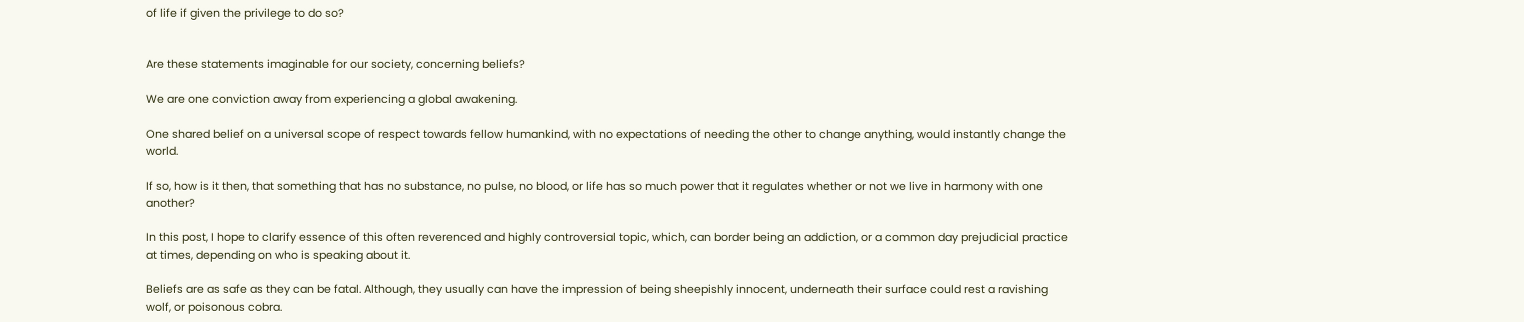of life if given the privilege to do so?


Are these statements imaginable for our society, concerning beliefs?

We are one conviction away from experiencing a global awakening.

One shared belief on a universal scope of respect towards fellow humankind, with no expectations of needing the other to change anything, would instantly change the world.

If so, how is it then, that something that has no substance, no pulse, no blood, or life has so much power that it regulates whether or not we live in harmony with one another?

In this post, I hope to clarify essence of this often reverenced and highly controversial topic, which, can border being an addiction, or a common day prejudicial practice at times, depending on who is speaking about it.

Beliefs are as safe as they can be fatal. Although, they usually can have the impression of being sheepishly innocent, underneath their surface could rest a ravishing wolf, or poisonous cobra.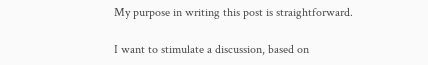My purpose in writing this post is straightforward.

I want to stimulate a discussion, based on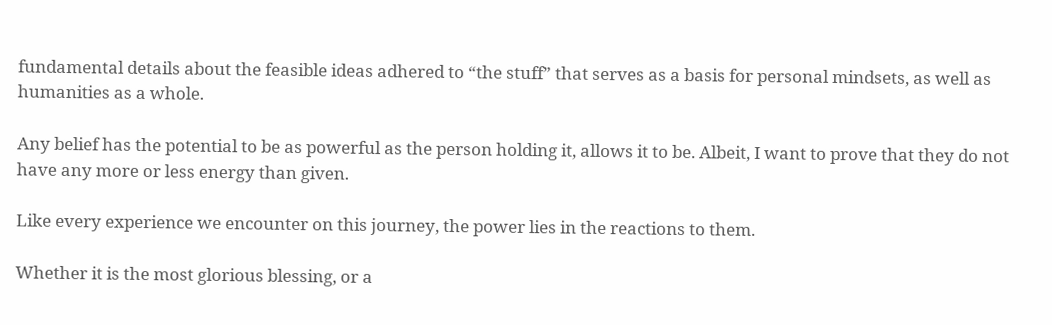fundamental details about the feasible ideas adhered to “the stuff” that serves as a basis for personal mindsets, as well as humanities as a whole.

Any belief has the potential to be as powerful as the person holding it, allows it to be. Albeit, I want to prove that they do not have any more or less energy than given.

Like every experience we encounter on this journey, the power lies in the reactions to them.

Whether it is the most glorious blessing, or a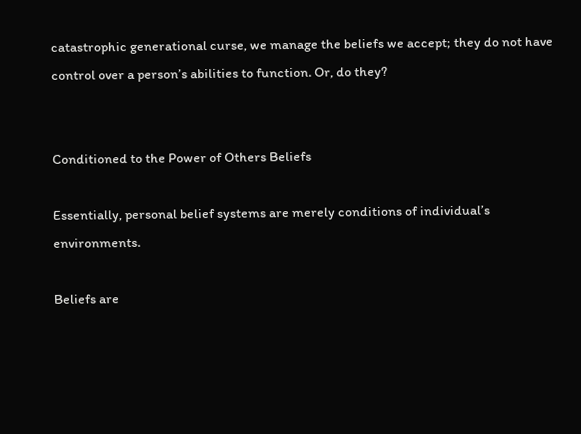catastrophic generational curse, we manage the beliefs we accept; they do not have control over a person’s abilities to function. Or, do they?


Conditioned to the Power of Others Beliefs

Essentially, personal belief systems are merely conditions of individual’s environments.

Beliefs are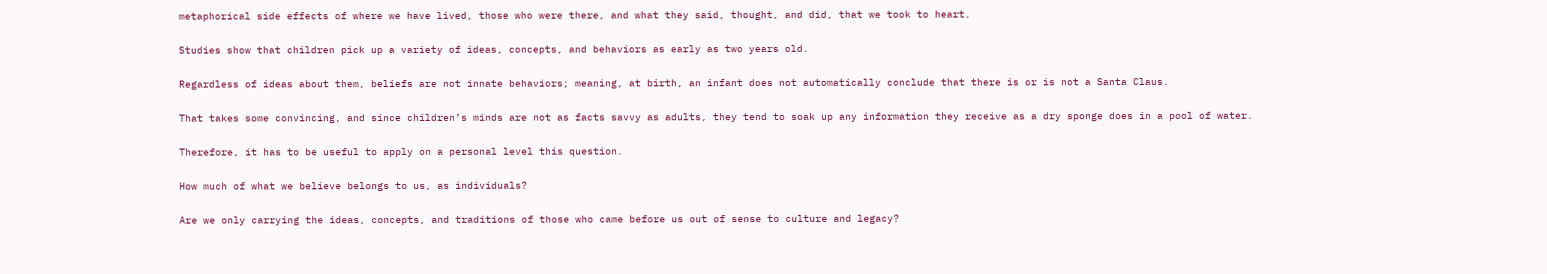metaphorical side effects of where we have lived, those who were there, and what they said, thought, and did, that we took to heart.

Studies show that children pick up a variety of ideas, concepts, and behaviors as early as two years old.

Regardless of ideas about them, beliefs are not innate behaviors; meaning, at birth, an infant does not automatically conclude that there is or is not a Santa Claus.

That takes some convincing, and since children’s minds are not as facts savvy as adults, they tend to soak up any information they receive as a dry sponge does in a pool of water.

Therefore, it has to be useful to apply on a personal level this question.

How much of what we believe belongs to us, as individuals?

Are we only carrying the ideas, concepts, and traditions of those who came before us out of sense to culture and legacy?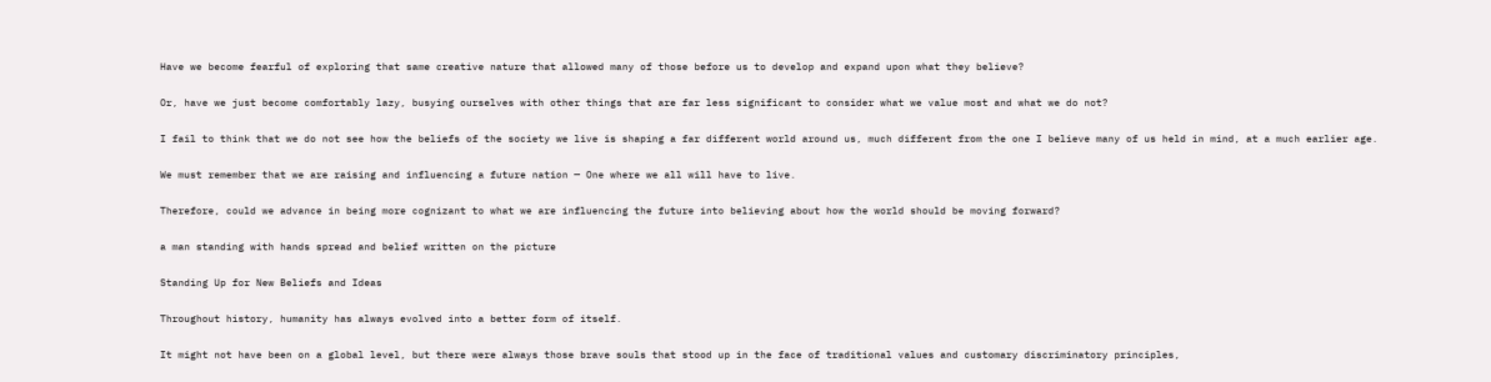Have we become fearful of exploring that same creative nature that allowed many of those before us to develop and expand upon what they believe?

Or, have we just become comfortably lazy, busying ourselves with other things that are far less significant to consider what we value most and what we do not?

I fail to think that we do not see how the beliefs of the society we live is shaping a far different world around us, much different from the one I believe many of us held in mind, at a much earlier age.

We must remember that we are raising and influencing a future nation — One where we all will have to live.

Therefore, could we advance in being more cognizant to what we are influencing the future into believing about how the world should be moving forward?

a man standing with hands spread and belief written on the picture

Standing Up for New Beliefs and Ideas

Throughout history, humanity has always evolved into a better form of itself.

It might not have been on a global level, but there were always those brave souls that stood up in the face of traditional values and customary discriminatory principles,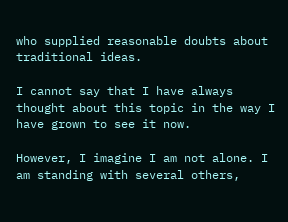who supplied reasonable doubts about traditional ideas.

I cannot say that I have always thought about this topic in the way I have grown to see it now.

However, I imagine I am not alone. I am standing with several others,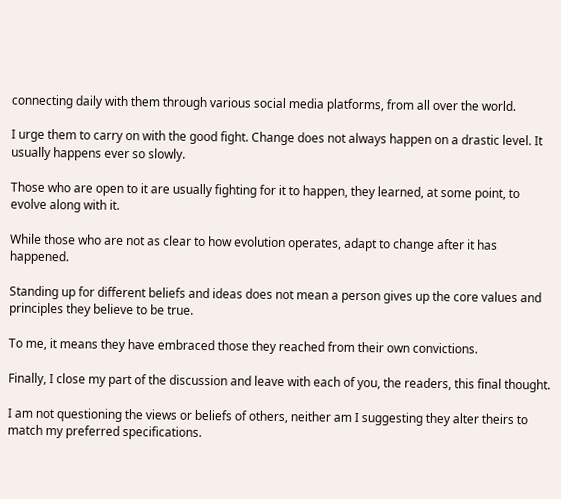connecting daily with them through various social media platforms, from all over the world.

I urge them to carry on with the good fight. Change does not always happen on a drastic level. It usually happens ever so slowly.

Those who are open to it are usually fighting for it to happen, they learned, at some point, to evolve along with it.

While those who are not as clear to how evolution operates, adapt to change after it has happened.

Standing up for different beliefs and ideas does not mean a person gives up the core values and principles they believe to be true.

To me, it means they have embraced those they reached from their own convictions.

Finally, I close my part of the discussion and leave with each of you, the readers, this final thought.

I am not questioning the views or beliefs of others, neither am I suggesting they alter theirs to match my preferred specifications.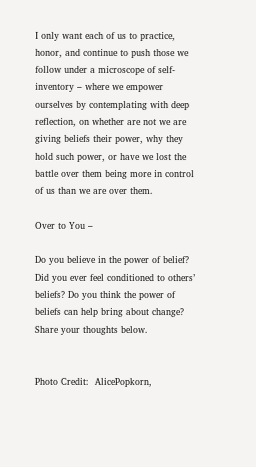I only want each of us to practice, honor, and continue to push those we follow under a microscope of self-inventory – where we empower ourselves by contemplating with deep reflection, on whether are not we are giving beliefs their power, why they hold such power, or have we lost the battle over them being more in control of us than we are over them.

Over to You –

Do you believe in the power of belief? Did you ever feel conditioned to others’ beliefs? Do you think the power of beliefs can help bring about change? Share your thoughts below.


Photo Credit:  AlicePopkorn,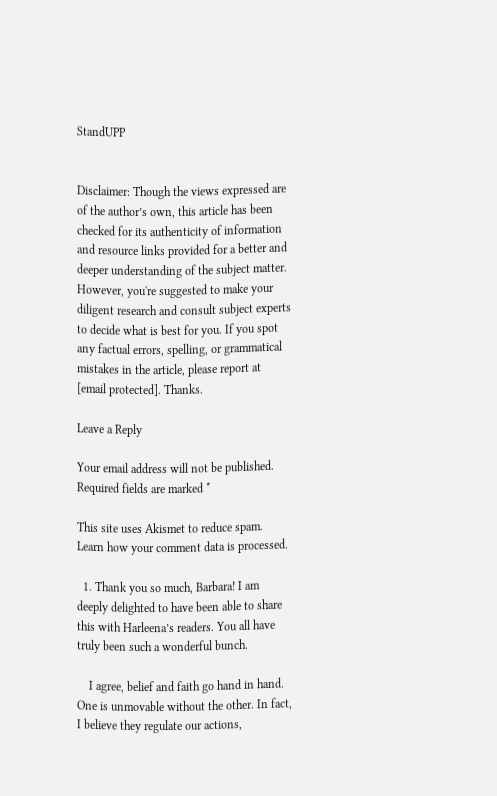StandUPP


Disclaimer: Though the views expressed are of the author’s own, this article has been checked for its authenticity of information and resource links provided for a better and deeper understanding of the subject matter. However, you're suggested to make your diligent research and consult subject experts to decide what is best for you. If you spot any factual errors, spelling, or grammatical mistakes in the article, please report at [email protected]. Thanks.

Leave a Reply

Your email address will not be published. Required fields are marked *

This site uses Akismet to reduce spam. Learn how your comment data is processed.

  1. Thank you so much, Barbara! I am deeply delighted to have been able to share this with Harleena’s readers. You all have truly been such a wonderful bunch.

    I agree, belief and faith go hand in hand. One is unmovable without the other. In fact, I believe they regulate our actions,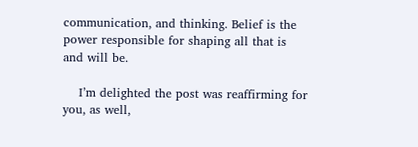communication, and thinking. Belief is the power responsible for shaping all that is and will be.

    I’m delighted the post was reaffirming for you, as well,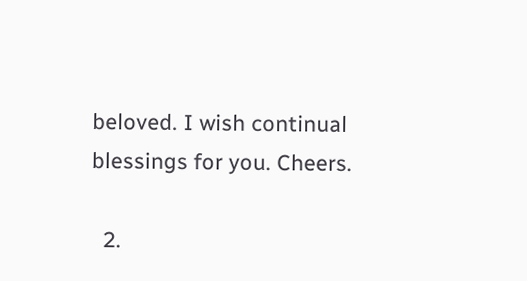beloved. I wish continual blessings for you. Cheers.

  2.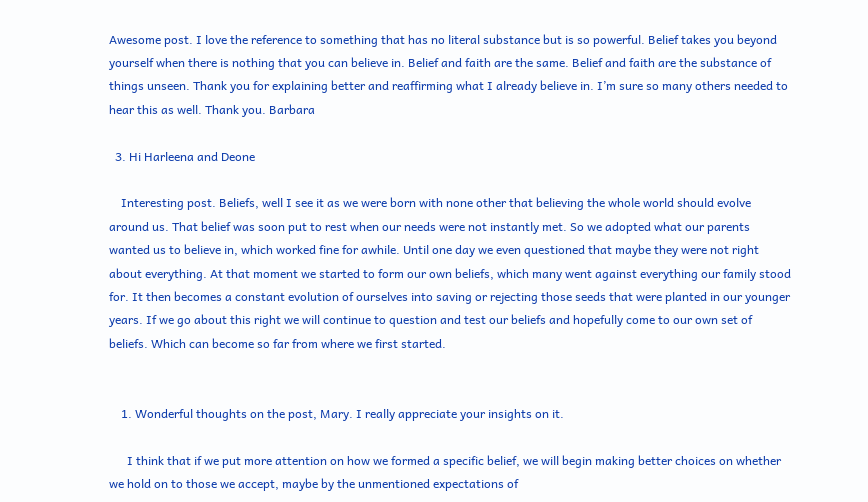Awesome post. I love the reference to something that has no literal substance but is so powerful. Belief takes you beyond yourself when there is nothing that you can believe in. Belief and faith are the same. Belief and faith are the substance of things unseen. Thank you for explaining better and reaffirming what I already believe in. I’m sure so many others needed to hear this as well. Thank you. Barbara

  3. Hi Harleena and Deone

    Interesting post. Beliefs, well I see it as we were born with none other that believing the whole world should evolve around us. That belief was soon put to rest when our needs were not instantly met. So we adopted what our parents wanted us to believe in, which worked fine for awhile. Until one day we even questioned that maybe they were not right about everything. At that moment we started to form our own beliefs, which many went against everything our family stood for. It then becomes a constant evolution of ourselves into saving or rejecting those seeds that were planted in our younger years. If we go about this right we will continue to question and test our beliefs and hopefully come to our own set of beliefs. Which can become so far from where we first started.


    1. Wonderful thoughts on the post, Mary. I really appreciate your insights on it.

      I think that if we put more attention on how we formed a specific belief, we will begin making better choices on whether we hold on to those we accept, maybe by the unmentioned expectations of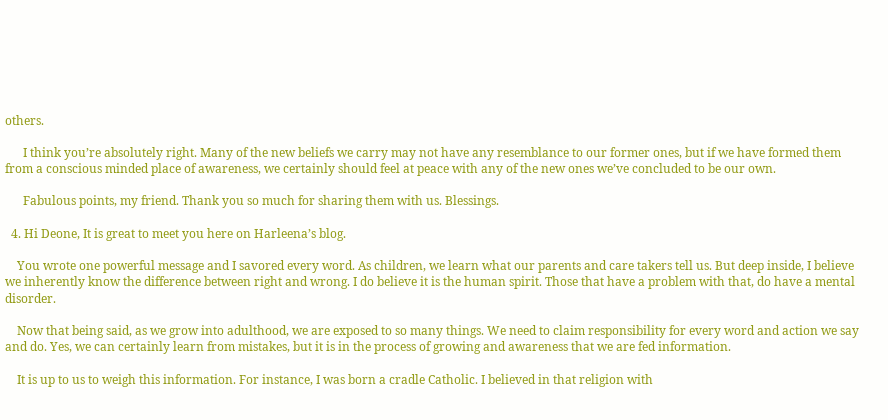others.

      I think you’re absolutely right. Many of the new beliefs we carry may not have any resemblance to our former ones, but if we have formed them from a conscious minded place of awareness, we certainly should feel at peace with any of the new ones we’ve concluded to be our own.

      Fabulous points, my friend. Thank you so much for sharing them with us. Blessings.

  4. Hi Deone, It is great to meet you here on Harleena’s blog.

    You wrote one powerful message and I savored every word. As children, we learn what our parents and care takers tell us. But deep inside, I believe we inherently know the difference between right and wrong. I do believe it is the human spirit. Those that have a problem with that, do have a mental disorder.

    Now that being said, as we grow into adulthood, we are exposed to so many things. We need to claim responsibility for every word and action we say and do. Yes, we can certainly learn from mistakes, but it is in the process of growing and awareness that we are fed information.

    It is up to us to weigh this information. For instance, I was born a cradle Catholic. I believed in that religion with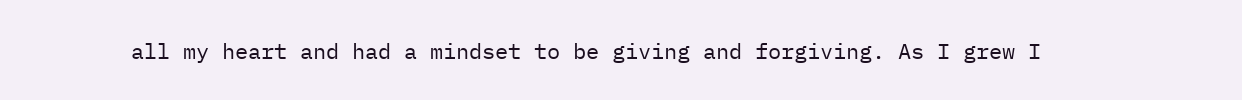all my heart and had a mindset to be giving and forgiving. As I grew I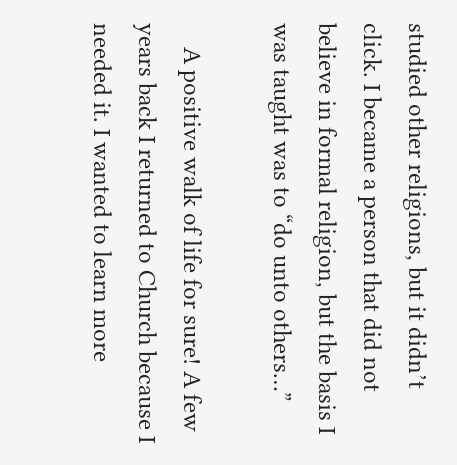studied other religions, but it didn’t click. I became a person that did not believe in formal religion, but the basis I was taught was to “do unto others…”

    A positive walk of life for sure! A few years back I returned to Church because I needed it. I wanted to learn more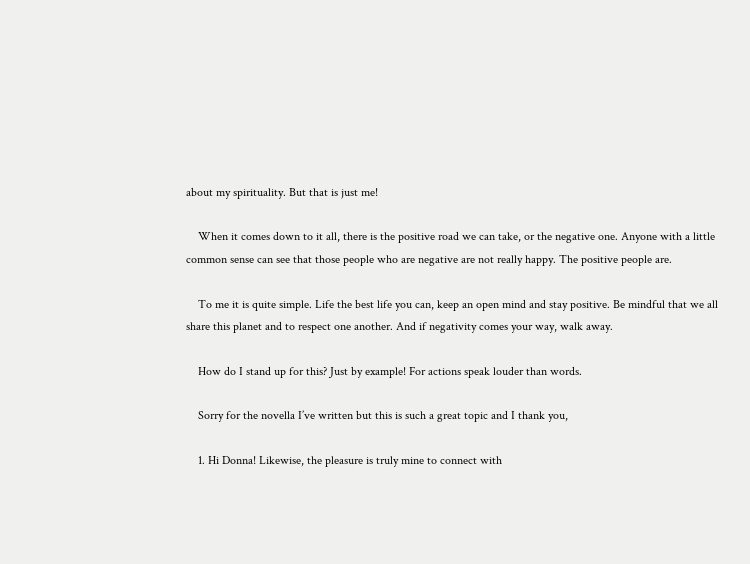about my spirituality. But that is just me!

    When it comes down to it all, there is the positive road we can take, or the negative one. Anyone with a little common sense can see that those people who are negative are not really happy. The positive people are.

    To me it is quite simple. Life the best life you can, keep an open mind and stay positive. Be mindful that we all share this planet and to respect one another. And if negativity comes your way, walk away.

    How do I stand up for this? Just by example! For actions speak louder than words.

    Sorry for the novella I’ve written but this is such a great topic and I thank you,

    1. Hi Donna! Likewise, the pleasure is truly mine to connect with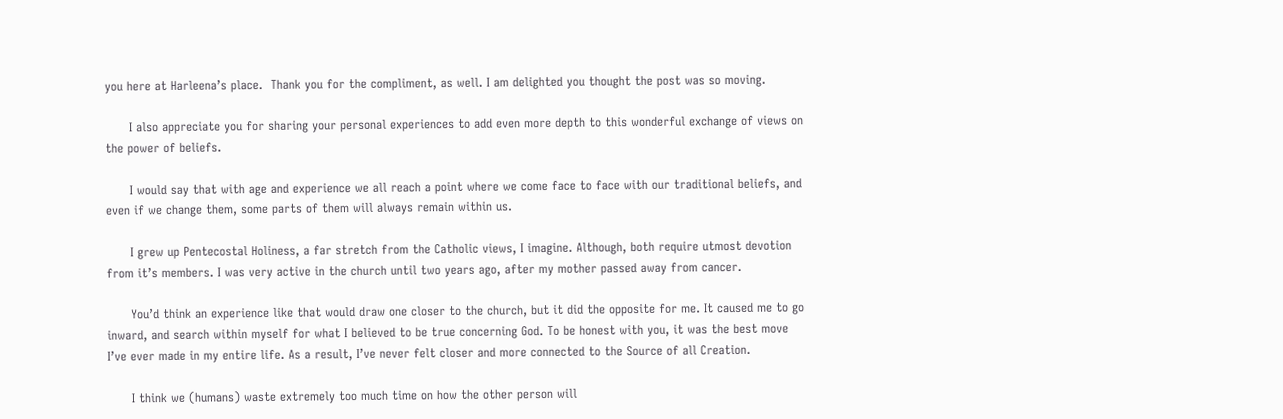you here at Harleena’s place.  Thank you for the compliment, as well. I am delighted you thought the post was so moving.

      I also appreciate you for sharing your personal experiences to add even more depth to this wonderful exchange of views on the power of beliefs.

      I would say that with age and experience we all reach a point where we come face to face with our traditional beliefs, and even if we change them, some parts of them will always remain within us.

      I grew up Pentecostal Holiness, a far stretch from the Catholic views, I imagine. Although, both require utmost devotion from it’s members. I was very active in the church until two years ago, after my mother passed away from cancer.

      You’d think an experience like that would draw one closer to the church, but it did the opposite for me. It caused me to go inward, and search within myself for what I believed to be true concerning God. To be honest with you, it was the best move I’ve ever made in my entire life. As a result, I’ve never felt closer and more connected to the Source of all Creation.

      I think we (humans) waste extremely too much time on how the other person will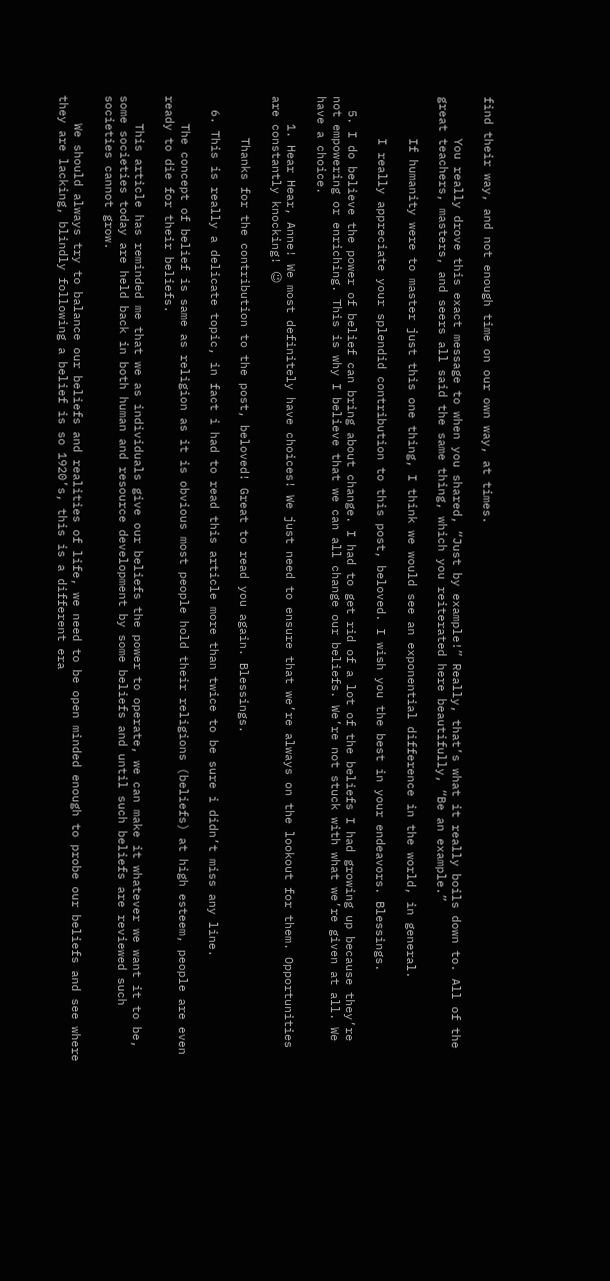find their way, and not enough time on our own way, at times.

      You really drove this exact message to when you shared, “Just by example!” Really, that’s what it really boils down to. All of the great teachers, masters, and seers all said the same thing, which you reiterated here beautifully, “Be an example.”

      If humanity were to master just this one thing, I think we would see an exponential difference in the world, in general.

      I really appreciate your splendid contribution to this post, beloved. I wish you the best in your endeavors. Blessings.

  5. I do believe the power of belief can bring about change. I had to get rid of a lot of the beliefs I had growing up because they’re not empowering or enriching. This is why I believe that we can all change our beliefs. We’re not stuck with what we’re given at all. We have a choice.

    1. Hear Hear, Anne! We most definitely have choices! We just need to ensure that we’re always on the lookout for them. Opportunities are constantly knocking! 😉

      Thanks for the contribution to the post, beloved! Great to read you again. Blessings.

  6. This is really a delicate topic, in fact i had to read this article more than twice to be sure i didn’t miss any line.

    The concept of belief is same as religion as it is obvious most people hold their religions (beliefs) at high esteem, people are even ready to die for their beliefs.

    This article has reminded me that we as individuals give our beliefs the power to operate, we can make it whatever we want it to be, some societies today are held back in both human and resource development by some beliefs and until such beliefs are reviewed such societies cannot grow.

    We should always try to balance our beliefs and realities of life, we need to be open minded enough to probe our beliefs and see where they are lacking, blindly following a belief is so 1920’s, this is a different era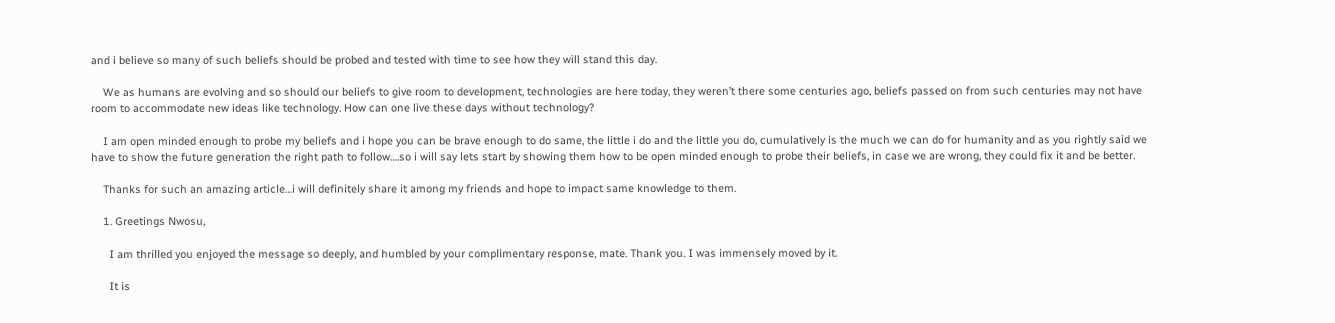and i believe so many of such beliefs should be probed and tested with time to see how they will stand this day.

    We as humans are evolving and so should our beliefs to give room to development, technologies are here today, they weren’t there some centuries ago, beliefs passed on from such centuries may not have room to accommodate new ideas like technology. How can one live these days without technology?

    I am open minded enough to probe my beliefs and i hope you can be brave enough to do same, the little i do and the little you do, cumulatively is the much we can do for humanity and as you rightly said we have to show the future generation the right path to follow….so i will say lets start by showing them how to be open minded enough to probe their beliefs, in case we are wrong, they could fix it and be better.

    Thanks for such an amazing article…i will definitely share it among my friends and hope to impact same knowledge to them.

    1. Greetings Nwosu,

      I am thrilled you enjoyed the message so deeply, and humbled by your complimentary response, mate. Thank you. I was immensely moved by it.

      It is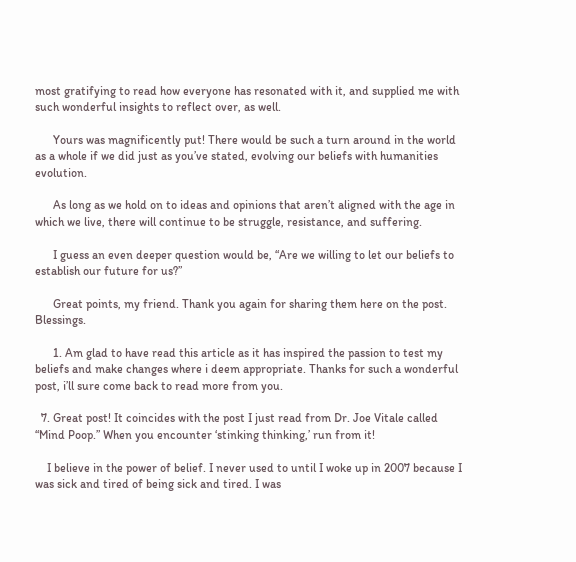most gratifying to read how everyone has resonated with it, and supplied me with such wonderful insights to reflect over, as well.

      Yours was magnificently put! There would be such a turn around in the world as a whole if we did just as you’ve stated, evolving our beliefs with humanities evolution.

      As long as we hold on to ideas and opinions that aren’t aligned with the age in which we live, there will continue to be struggle, resistance, and suffering.

      I guess an even deeper question would be, “Are we willing to let our beliefs to establish our future for us?”

      Great points, my friend. Thank you again for sharing them here on the post. Blessings.

      1. Am glad to have read this article as it has inspired the passion to test my beliefs and make changes where i deem appropriate. Thanks for such a wonderful post, i’ll sure come back to read more from you.

  7. Great post! It coincides with the post I just read from Dr. Joe Vitale called “Mind Poop.” When you encounter ‘stinking thinking,’ run from it!

    I believe in the power of belief. I never used to until I woke up in 2007 because I was sick and tired of being sick and tired. I was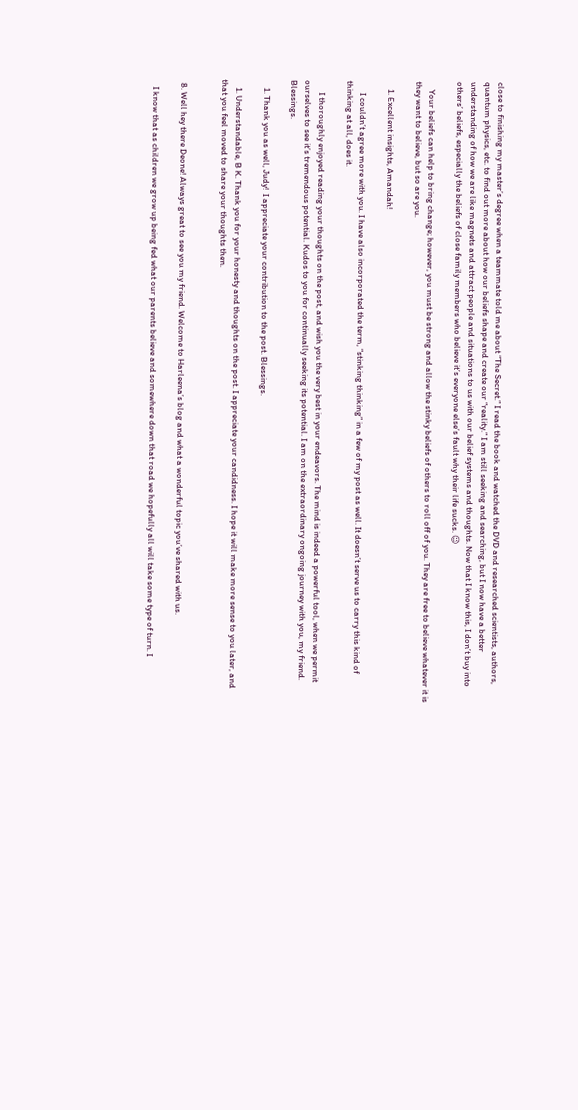close to finishing my master’s degree when a teammate told me about “The Secret.” I read the book and watched the DVD and researched scientists, authors, quantum physics, etc. to find out more about how our beliefs shape and create our “reality.” I am still seeking and searching, but I now have a better understanding of how we are like magnets and attract people and situations to us with our belief systems and thoughts. Now that I know this, I don’t buy into others’ beliefs, especially the beliefs of close family members who believe it’s everyone else’s fault why their life sucks. 😉

    Your beliefs can help to bring change; however, you must be strong and allow the stinky beliefs of others to roll off of you. They are free to believe whatever it is they want to believe, but so are you.

    1. Excellent insights, Amandah!

      I couldn’t agree more with you. I have also incorporated the term, “stinking thinking” in a few of my post as well. It doesn’t serve us to carry this kind of thinking at all, does it.

      I thoroughly enjoyed reading your thoughts on the post, and wish you the very best in your endeavors. The mind is indeed a powerful tool, when we permit ourselves to see it’s tremendous potential. Kudos to you for continually seeking its potential. I am on the extraordinary ongoing journey with you, my friend.  Blessings.

    1. Thank you as well, Judy!  I appreciate your contribution to the post. Blessings.

    1. Understandable, B K. Thank you for your honesty and thoughts on the post. I appreciate your candidness. I hope it will make more sense to you later, and that you feel moved to share your thoughts then.


  8. Well hey there Deone! Always great to see you my friend. Welcome to Harleena’s blog and what a wonderful topic you’ve shared with us.

    I know that as children we grow up being fed what our parents believe and somewhere down that road we hopefully all will take some type of turn. I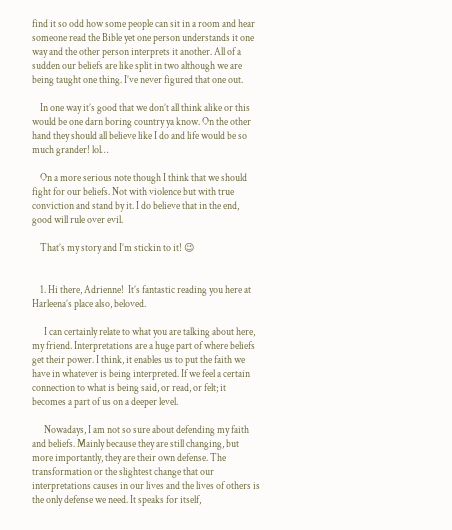find it so odd how some people can sit in a room and hear someone read the Bible yet one person understands it one way and the other person interprets it another. All of a sudden our beliefs are like split in two although we are being taught one thing. I’ve never figured that one out.

    In one way it’s good that we don’t all think alike or this would be one darn boring country ya know. On the other hand they should all believe like I do and life would be so much grander! lol…

    On a more serious note though I think that we should fight for our beliefs. Not with violence but with true conviction and stand by it. I do believe that in the end, good will rule over evil.

    That’s my story and I’m stickin to it! 😉


    1. Hi there, Adrienne!  It’s fantastic reading you here at Harleena’s place also, beloved.

      I can certainly relate to what you are talking about here, my friend. Interpretations are a huge part of where beliefs get their power. I think, it enables us to put the faith we have in whatever is being interpreted. If we feel a certain connection to what is being said, or read, or felt; it becomes a part of us on a deeper level.

      Nowadays, I am not so sure about defending my faith and beliefs. Mainly because they are still changing, but more importantly, they are their own defense. The transformation or the slightest change that our interpretations causes in our lives and the lives of others is the only defense we need. It speaks for itself,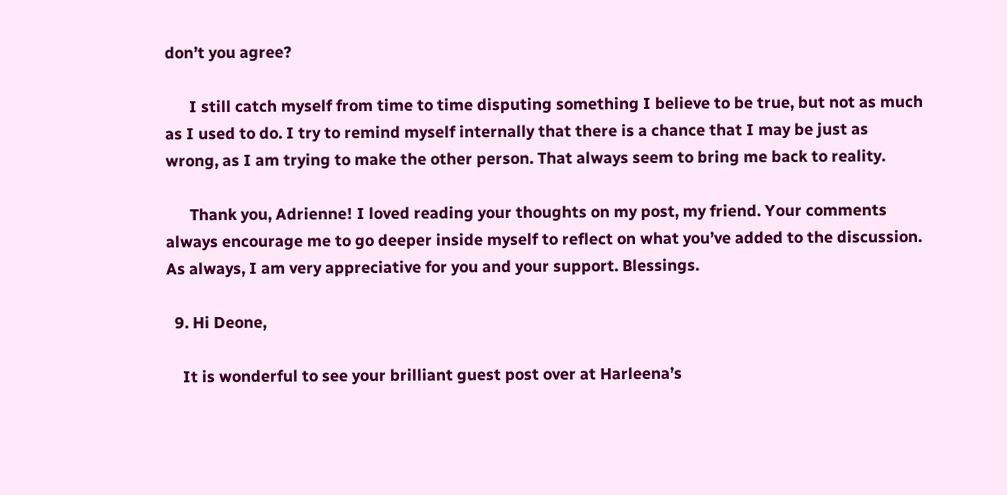don’t you agree?

      I still catch myself from time to time disputing something I believe to be true, but not as much as I used to do. I try to remind myself internally that there is a chance that I may be just as wrong, as I am trying to make the other person. That always seem to bring me back to reality.

      Thank you, Adrienne! I loved reading your thoughts on my post, my friend. Your comments always encourage me to go deeper inside myself to reflect on what you’ve added to the discussion. As always, I am very appreciative for you and your support. Blessings.

  9. Hi Deone,

    It is wonderful to see your brilliant guest post over at Harleena’s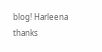blog! Harleena thanks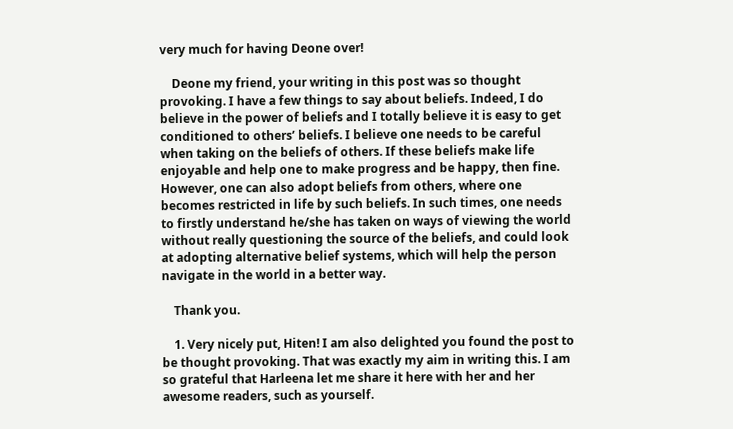very much for having Deone over!

    Deone my friend, your writing in this post was so thought provoking. I have a few things to say about beliefs. Indeed, I do believe in the power of beliefs and I totally believe it is easy to get conditioned to others’ beliefs. I believe one needs to be careful when taking on the beliefs of others. If these beliefs make life enjoyable and help one to make progress and be happy, then fine. However, one can also adopt beliefs from others, where one becomes restricted in life by such beliefs. In such times, one needs to firstly understand he/she has taken on ways of viewing the world without really questioning the source of the beliefs, and could look at adopting alternative belief systems, which will help the person navigate in the world in a better way.

    Thank you.

    1. Very nicely put, Hiten! I am also delighted you found the post to be thought provoking. That was exactly my aim in writing this. I am so grateful that Harleena let me share it here with her and her awesome readers, such as yourself.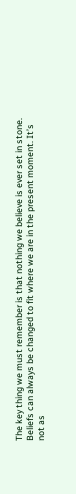The key thing we must remember is that nothing we believe is ever set in stone. Beliefs can always be changed to fit where we are in the present moment. It’s not as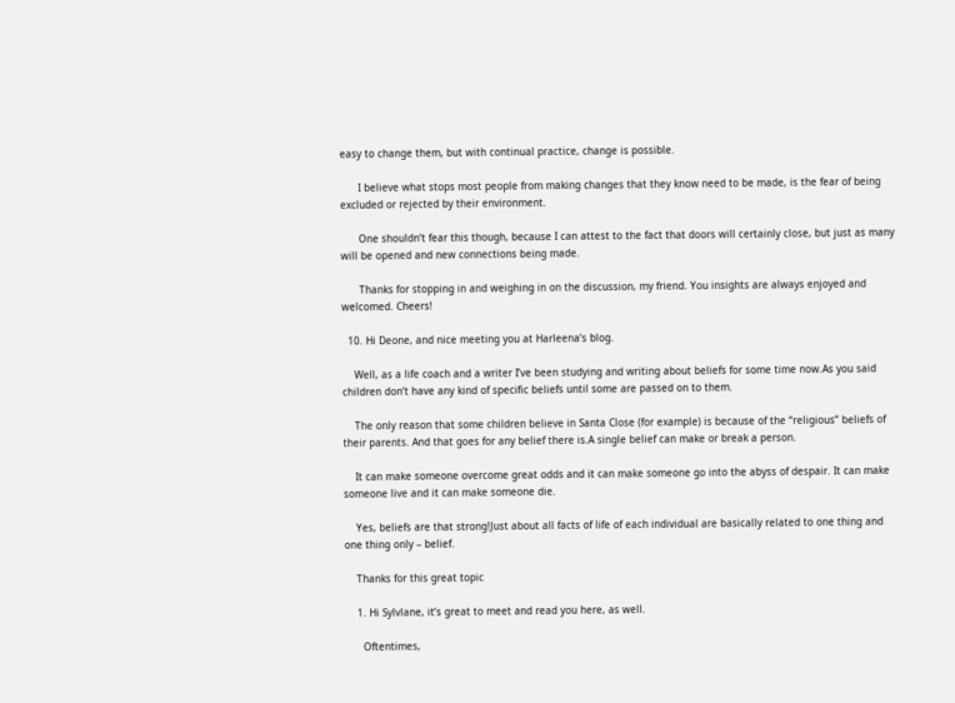easy to change them, but with continual practice, change is possible.

      I believe what stops most people from making changes that they know need to be made, is the fear of being excluded or rejected by their environment.

      One shouldn’t fear this though, because I can attest to the fact that doors will certainly close, but just as many will be opened and new connections being made.

      Thanks for stopping in and weighing in on the discussion, my friend. You insights are always enjoyed and welcomed. Cheers!

  10. Hi Deone, and nice meeting you at Harleena’s blog.

    Well, as a life coach and a writer I’ve been studying and writing about beliefs for some time now.As you said children don’t have any kind of specific beliefs until some are passed on to them.

    The only reason that some children believe in Santa Close (for example) is because of the “religious” beliefs of their parents. And that goes for any belief there is.A single belief can make or break a person.

    It can make someone overcome great odds and it can make someone go into the abyss of despair. It can make someone live and it can make someone die.

    Yes, beliefs are that strong!Just about all facts of life of each individual are basically related to one thing and one thing only – belief.

    Thanks for this great topic

    1. Hi Sylvlane, it’s great to meet and read you here, as well.

      Oftentimes,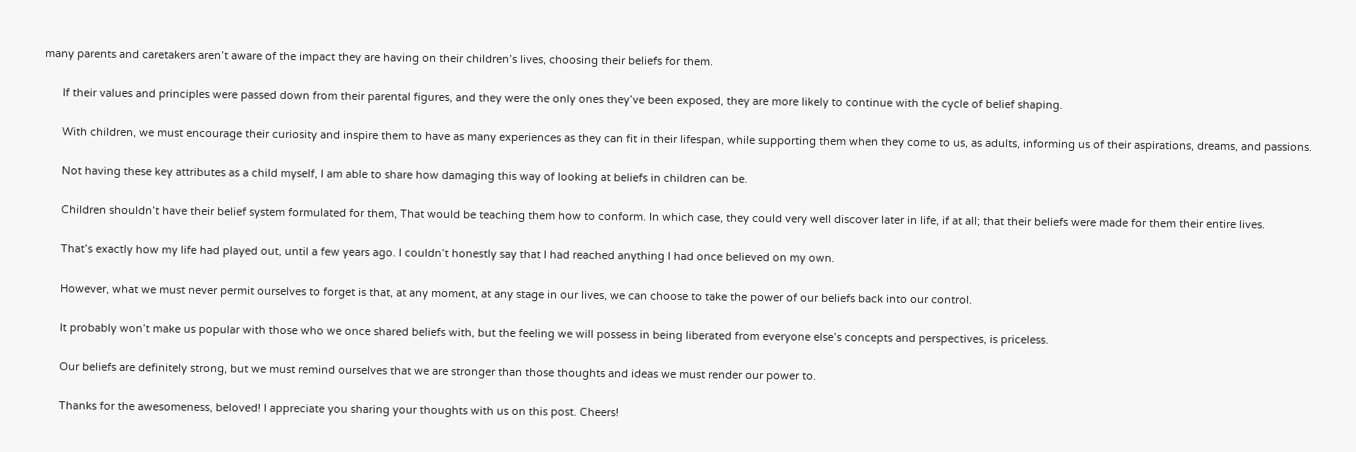many parents and caretakers aren’t aware of the impact they are having on their children’s lives, choosing their beliefs for them.

      If their values and principles were passed down from their parental figures, and they were the only ones they’ve been exposed, they are more likely to continue with the cycle of belief shaping.

      With children, we must encourage their curiosity and inspire them to have as many experiences as they can fit in their lifespan, while supporting them when they come to us, as adults, informing us of their aspirations, dreams, and passions.

      Not having these key attributes as a child myself, I am able to share how damaging this way of looking at beliefs in children can be.

      Children shouldn’t have their belief system formulated for them, That would be teaching them how to conform. In which case, they could very well discover later in life, if at all; that their beliefs were made for them their entire lives.

      That’s exactly how my life had played out, until a few years ago. I couldn’t honestly say that I had reached anything I had once believed on my own.

      However, what we must never permit ourselves to forget is that, at any moment, at any stage in our lives, we can choose to take the power of our beliefs back into our control.

      It probably won’t make us popular with those who we once shared beliefs with, but the feeling we will possess in being liberated from everyone else’s concepts and perspectives, is priceless.

      Our beliefs are definitely strong, but we must remind ourselves that we are stronger than those thoughts and ideas we must render our power to.

      Thanks for the awesomeness, beloved! I appreciate you sharing your thoughts with us on this post. Cheers!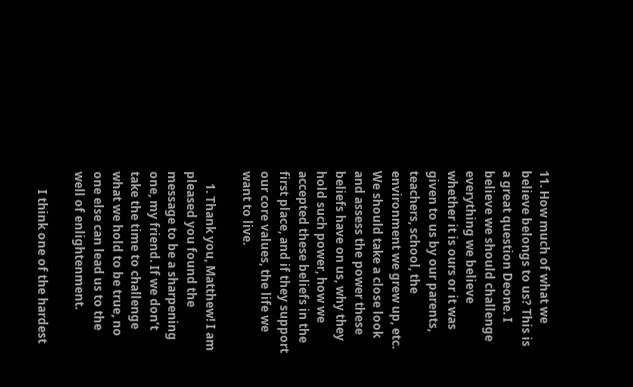11. How much of what we believe belongs to us? This is a great question Deone. I believe we should challenge everything we believe whether it is ours or it was given to us by our parents, teachers, school, the environment we grew up, etc. We should take a close look and assess the power these beliefs have on us, why they hold such power, how we accepted these beliefs in the first place, and if they support our core values, the life we want to live.

    1. Thank you, Matthew! I am pleased you found the message to be a sharpening one, my friend. If we don’t take the time to challenge what we hold to be true, no one else can lead us to the well of enlightenment.

      I think one of the hardest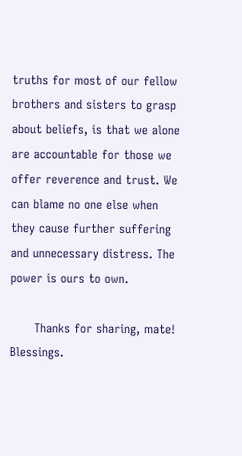truths for most of our fellow brothers and sisters to grasp about beliefs, is that we alone are accountable for those we offer reverence and trust. We can blame no one else when they cause further suffering and unnecessary distress. The power is ours to own.

      Thanks for sharing, mate! Blessings.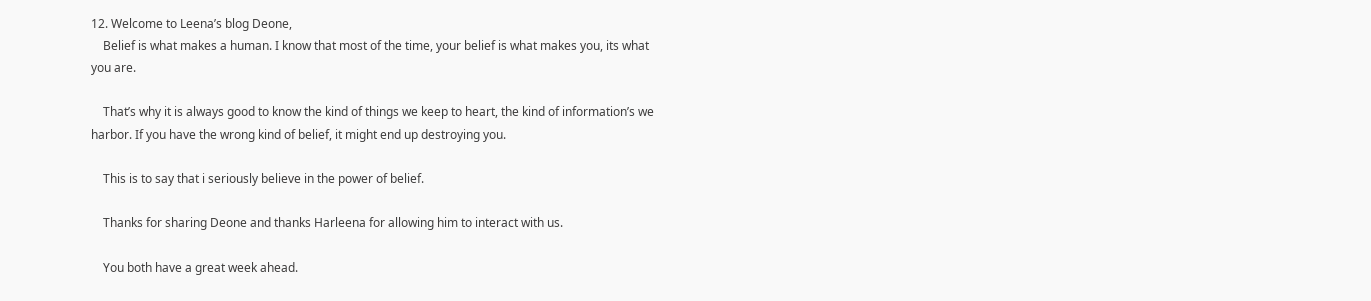12. Welcome to Leena’s blog Deone,
    Belief is what makes a human. I know that most of the time, your belief is what makes you, its what you are.

    That’s why it is always good to know the kind of things we keep to heart, the kind of information’s we harbor. If you have the wrong kind of belief, it might end up destroying you.

    This is to say that i seriously believe in the power of belief.

    Thanks for sharing Deone and thanks Harleena for allowing him to interact with us.

    You both have a great week ahead.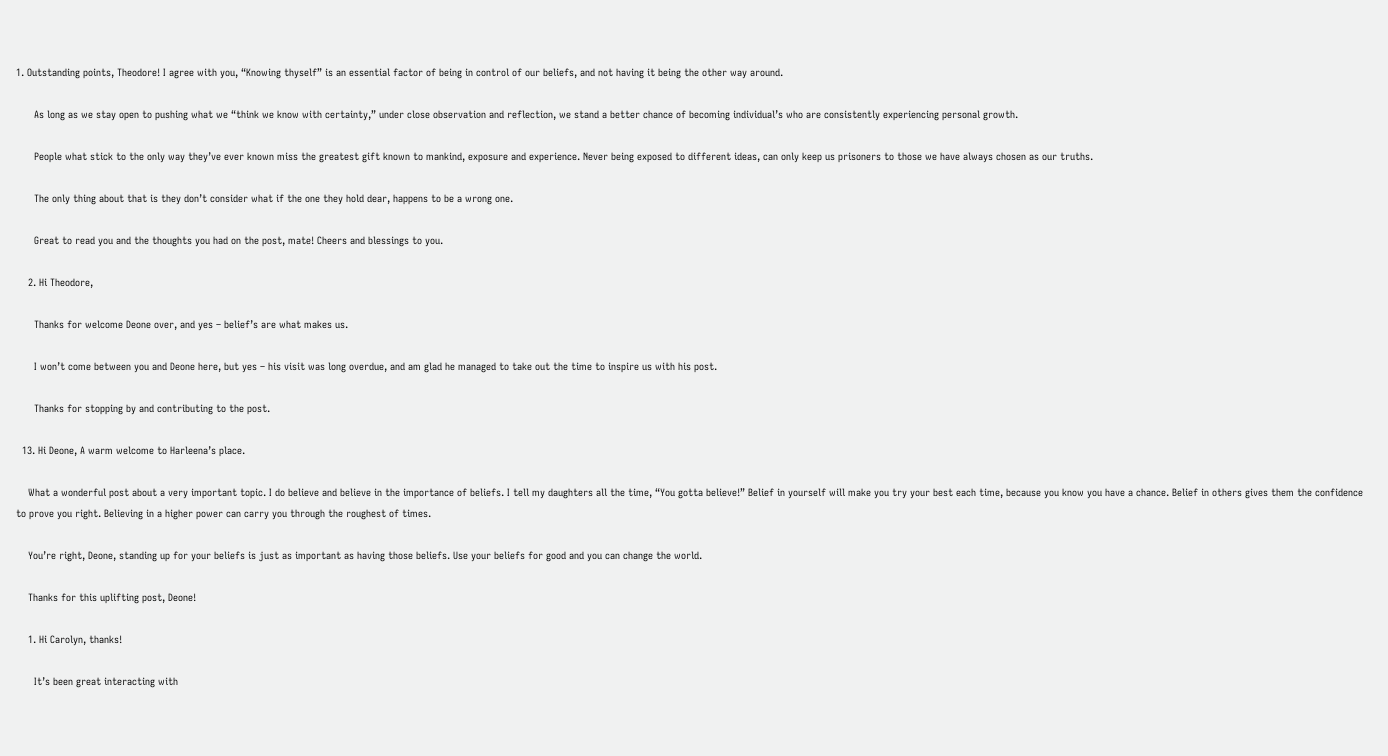1. Outstanding points, Theodore! I agree with you, “Knowing thyself” is an essential factor of being in control of our beliefs, and not having it being the other way around.

      As long as we stay open to pushing what we “think we know with certainty,” under close observation and reflection, we stand a better chance of becoming individual’s who are consistently experiencing personal growth.

      People what stick to the only way they’ve ever known miss the greatest gift known to mankind, exposure and experience. Never being exposed to different ideas, can only keep us prisoners to those we have always chosen as our truths.

      The only thing about that is they don’t consider what if the one they hold dear, happens to be a wrong one.

      Great to read you and the thoughts you had on the post, mate! Cheers and blessings to you.

    2. Hi Theodore,

      Thanks for welcome Deone over, and yes – belief’s are what makes us.

      I won’t come between you and Deone here, but yes – his visit was long overdue, and am glad he managed to take out the time to inspire us with his post.

      Thanks for stopping by and contributing to the post.

  13. Hi Deone, A warm welcome to Harleena’s place.

    What a wonderful post about a very important topic. I do believe and believe in the importance of beliefs. I tell my daughters all the time, “You gotta believe!” Belief in yourself will make you try your best each time, because you know you have a chance. Belief in others gives them the confidence to prove you right. Believing in a higher power can carry you through the roughest of times.

    You’re right, Deone, standing up for your beliefs is just as important as having those beliefs. Use your beliefs for good and you can change the world.

    Thanks for this uplifting post, Deone!

    1. Hi Carolyn, thanks!

      It’s been great interacting with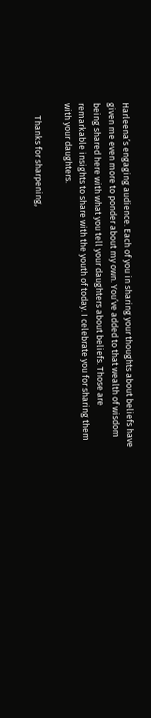Harleena’s engaging audience. Each of you in sharing your thoughts about beliefs have given me even more to ponder about my own. You’ve added to that wealth of wisdom being shared here with what you tell your daughters about beliefs. Those are remarkable insights to share with the youth of today. I celebrate you for sharing them with your daughters.

      Thanks for sharpening,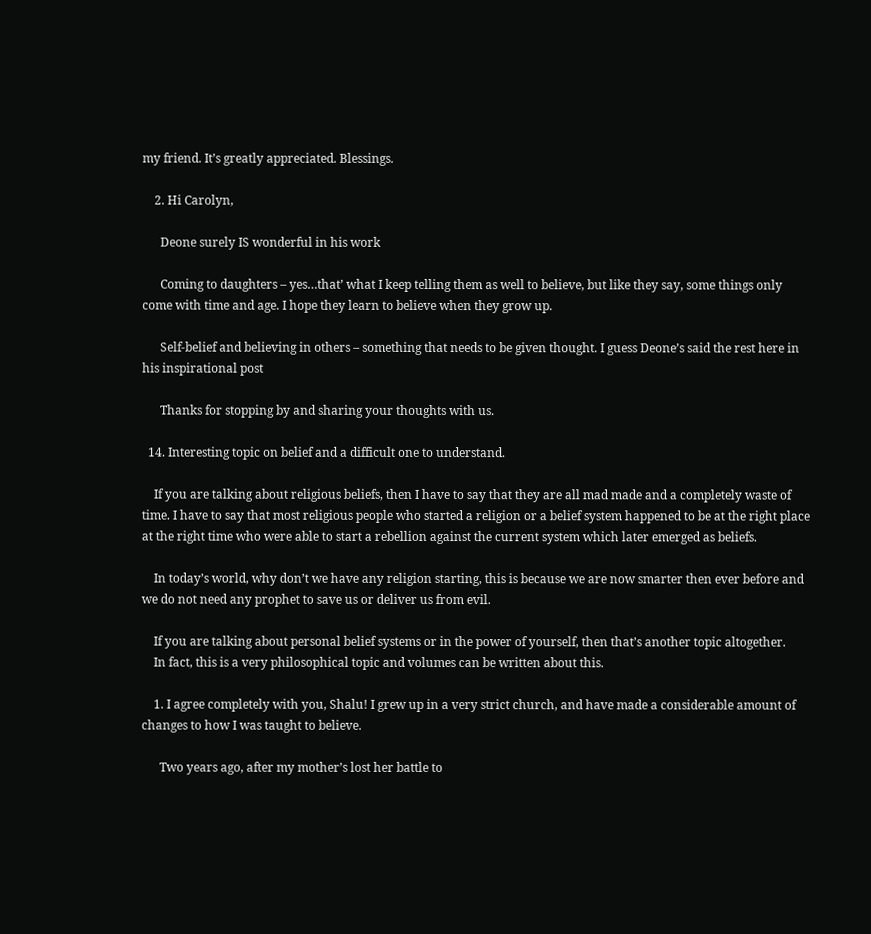my friend. It’s greatly appreciated. Blessings.

    2. Hi Carolyn,

      Deone surely IS wonderful in his work

      Coming to daughters – yes…that’ what I keep telling them as well to believe, but like they say, some things only come with time and age. I hope they learn to believe when they grow up.

      Self-belief and believing in others – something that needs to be given thought. I guess Deone’s said the rest here in his inspirational post

      Thanks for stopping by and sharing your thoughts with us.

  14. Interesting topic on belief and a difficult one to understand.

    If you are talking about religious beliefs, then I have to say that they are all mad made and a completely waste of time. I have to say that most religious people who started a religion or a belief system happened to be at the right place at the right time who were able to start a rebellion against the current system which later emerged as beliefs.

    In today’s world, why don’t we have any religion starting, this is because we are now smarter then ever before and we do not need any prophet to save us or deliver us from evil.

    If you are talking about personal belief systems or in the power of yourself, then that’s another topic altogether.
    In fact, this is a very philosophical topic and volumes can be written about this.

    1. I agree completely with you, Shalu! I grew up in a very strict church, and have made a considerable amount of changes to how I was taught to believe.

      Two years ago, after my mother’s lost her battle to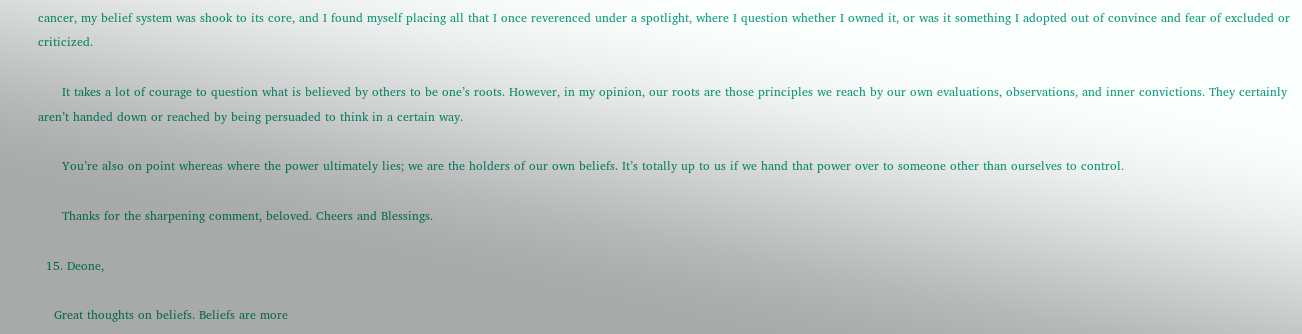cancer, my belief system was shook to its core, and I found myself placing all that I once reverenced under a spotlight, where I question whether I owned it, or was it something I adopted out of convince and fear of excluded or criticized.

      It takes a lot of courage to question what is believed by others to be one’s roots. However, in my opinion, our roots are those principles we reach by our own evaluations, observations, and inner convictions. They certainly aren’t handed down or reached by being persuaded to think in a certain way.

      You’re also on point whereas where the power ultimately lies; we are the holders of our own beliefs. It’s totally up to us if we hand that power over to someone other than ourselves to control.

      Thanks for the sharpening comment, beloved. Cheers and Blessings.

  15. Deone,

    Great thoughts on beliefs. Beliefs are more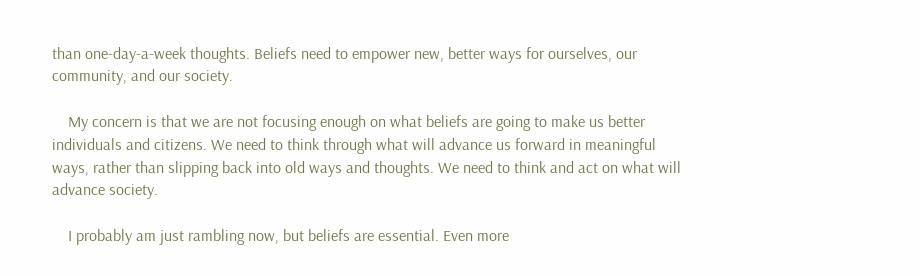than one-day-a-week thoughts. Beliefs need to empower new, better ways for ourselves, our community, and our society.

    My concern is that we are not focusing enough on what beliefs are going to make us better individuals and citizens. We need to think through what will advance us forward in meaningful ways, rather than slipping back into old ways and thoughts. We need to think and act on what will advance society.

    I probably am just rambling now, but beliefs are essential. Even more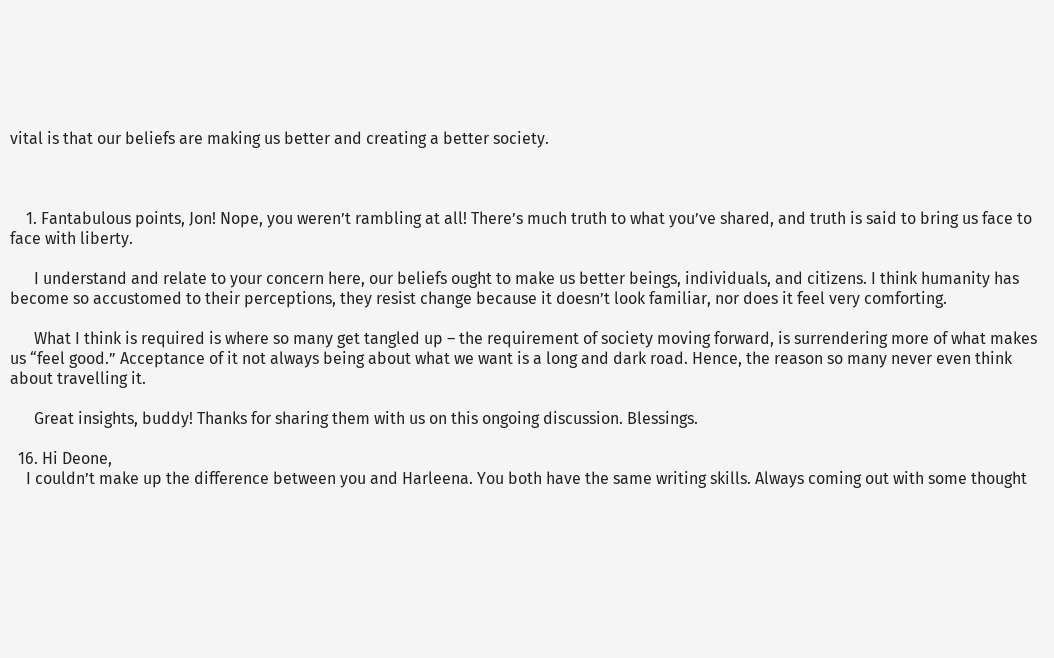vital is that our beliefs are making us better and creating a better society.



    1. Fantabulous points, Jon! Nope, you weren’t rambling at all! There’s much truth to what you’ve shared, and truth is said to bring us face to face with liberty.

      I understand and relate to your concern here, our beliefs ought to make us better beings, individuals, and citizens. I think humanity has become so accustomed to their perceptions, they resist change because it doesn’t look familiar, nor does it feel very comforting.

      What I think is required is where so many get tangled up – the requirement of society moving forward, is surrendering more of what makes us “feel good.” Acceptance of it not always being about what we want is a long and dark road. Hence, the reason so many never even think about travelling it.

      Great insights, buddy! Thanks for sharing them with us on this ongoing discussion. Blessings.

  16. Hi Deone,
    I couldn’t make up the difference between you and Harleena. You both have the same writing skills. Always coming out with some thought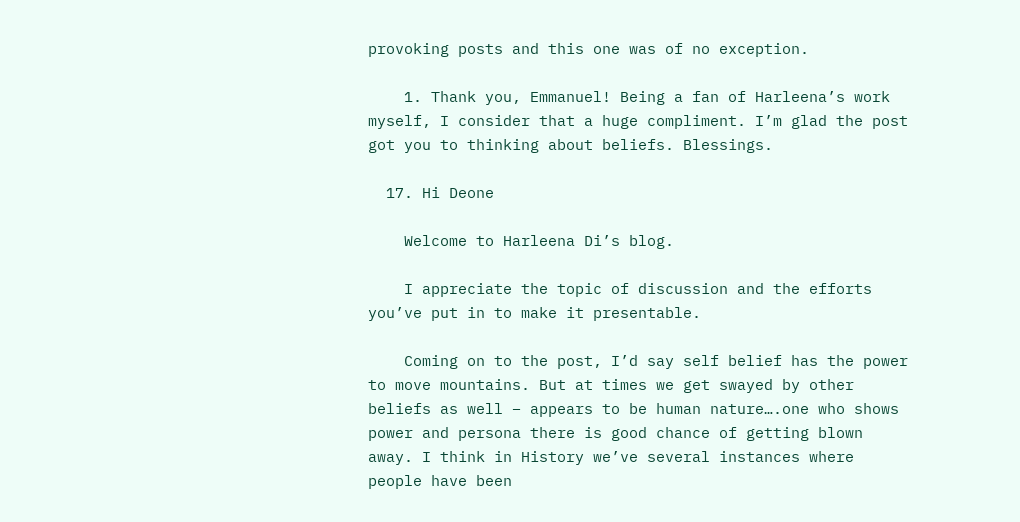provoking posts and this one was of no exception.

    1. Thank you, Emmanuel! Being a fan of Harleena’s work myself, I consider that a huge compliment. I’m glad the post got you to thinking about beliefs. Blessings.

  17. Hi Deone

    Welcome to Harleena Di’s blog.

    I appreciate the topic of discussion and the efforts you’ve put in to make it presentable.

    Coming on to the post, I’d say self belief has the power to move mountains. But at times we get swayed by other beliefs as well – appears to be human nature….one who shows power and persona there is good chance of getting blown away. I think in History we’ve several instances where people have been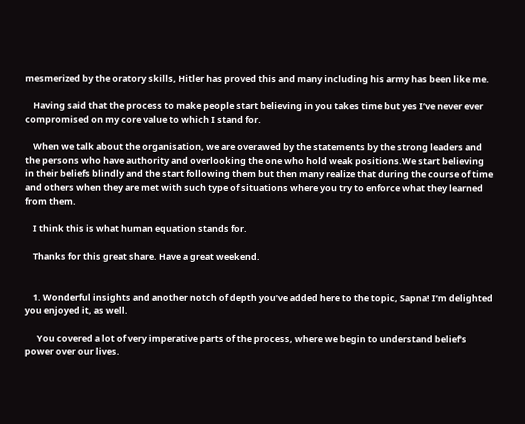mesmerized by the oratory skills, Hitler has proved this and many including his army has been like me.

    Having said that the process to make people start believing in you takes time but yes I’ve never ever compromised on my core value to which I stand for.

    When we talk about the organisation, we are overawed by the statements by the strong leaders and the persons who have authority and overlooking the one who hold weak positions.We start believing in their beliefs blindly and the start following them but then many realize that during the course of time and others when they are met with such type of situations where you try to enforce what they learned from them.

    I think this is what human equation stands for.

    Thanks for this great share. Have a great weekend.


    1. Wonderful insights and another notch of depth you’ve added here to the topic, Sapna! I’m delighted you enjoyed it, as well.

      You covered a lot of very imperative parts of the process, where we begin to understand belief’s power over our lives.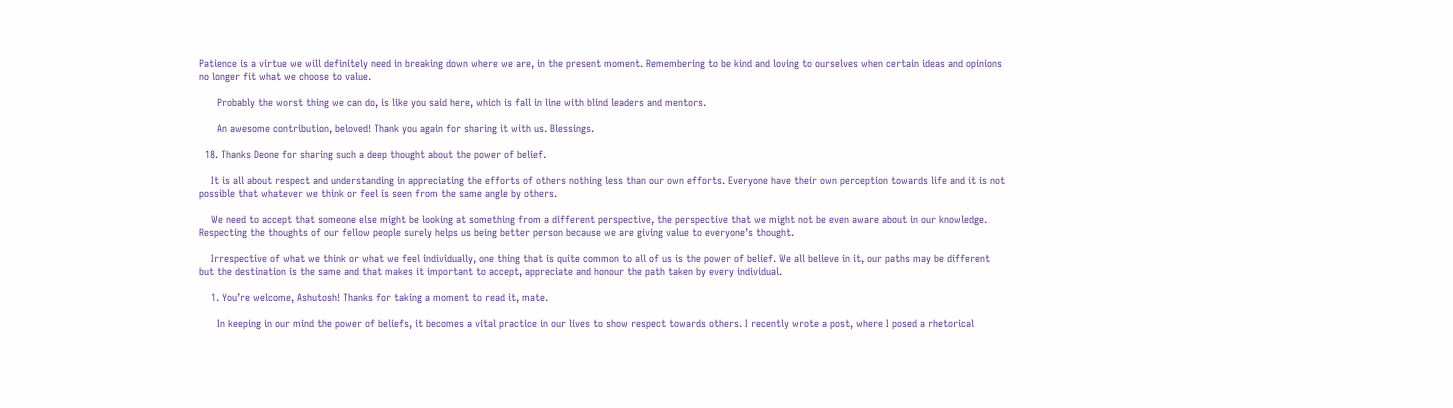Patience is a virtue we will definitely need in breaking down where we are, in the present moment. Remembering to be kind and loving to ourselves when certain ideas and opinions no longer fit what we choose to value.

      Probably the worst thing we can do, is like you said here, which is fall in line with blind leaders and mentors.

      An awesome contribution, beloved! Thank you again for sharing it with us. Blessings.

  18. Thanks Deone for sharing such a deep thought about the power of belief.

    It is all about respect and understanding in appreciating the efforts of others nothing less than our own efforts. Everyone have their own perception towards life and it is not possible that whatever we think or feel is seen from the same angle by others.

    We need to accept that someone else might be looking at something from a different perspective, the perspective that we might not be even aware about in our knowledge. Respecting the thoughts of our fellow people surely helps us being better person because we are giving value to everyone’s thought.

    Irrespective of what we think or what we feel individually, one thing that is quite common to all of us is the power of belief. We all believe in it, our paths may be different but the destination is the same and that makes it important to accept, appreciate and honour the path taken by every individual.

    1. You’re welcome, Ashutosh! Thanks for taking a moment to read it, mate.

      In keeping in our mind the power of beliefs, it becomes a vital practice in our lives to show respect towards others. I recently wrote a post, where I posed a rhetorical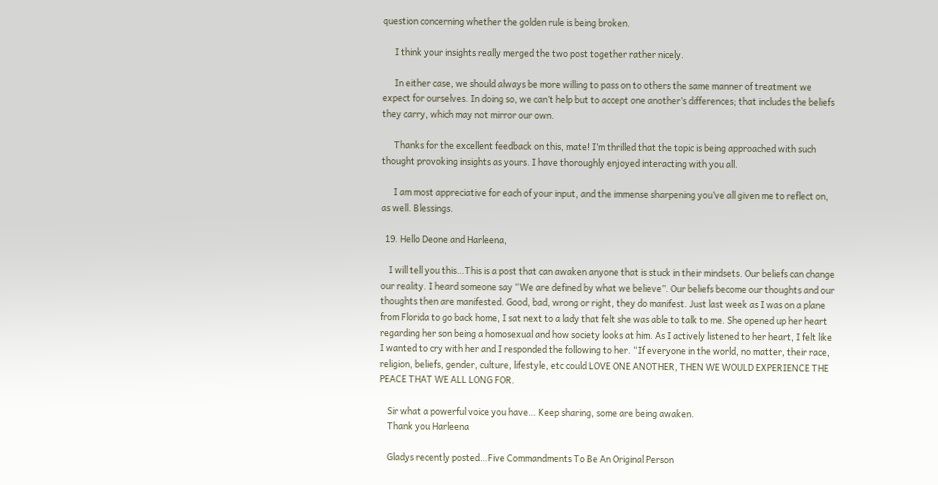question concerning whether the golden rule is being broken.

      I think your insights really merged the two post together rather nicely.

      In either case, we should always be more willing to pass on to others the same manner of treatment we expect for ourselves. In doing so, we can’t help but to accept one another’s differences; that includes the beliefs they carry, which may not mirror our own.

      Thanks for the excellent feedback on this, mate! I’m thrilled that the topic is being approached with such thought provoking insights as yours. I have thoroughly enjoyed interacting with you all.

      I am most appreciative for each of your input, and the immense sharpening you’ve all given me to reflect on, as well. Blessings.

  19. Hello Deone and Harleena,

    I will tell you this…This is a post that can awaken anyone that is stuck in their mindsets. Our beliefs can change our reality. I heard someone say “We are defined by what we believe”. Our beliefs become our thoughts and our thoughts then are manifested. Good, bad, wrong or right, they do manifest. Just last week as I was on a plane from Florida to go back home, I sat next to a lady that felt she was able to talk to me. She opened up her heart regarding her son being a homosexual and how society looks at him. As I actively listened to her heart, I felt like I wanted to cry with her and I responded the following to her. “If everyone in the world, no matter, their race, religion, beliefs, gender, culture, lifestyle, etc could LOVE ONE ANOTHER, THEN WE WOULD EXPERIENCE THE PEACE THAT WE ALL LONG FOR.

    Sir what a powerful voice you have… Keep sharing, some are being awaken.
    Thank you Harleena

    Gladys recently posted…Five Commandments To Be An Original Person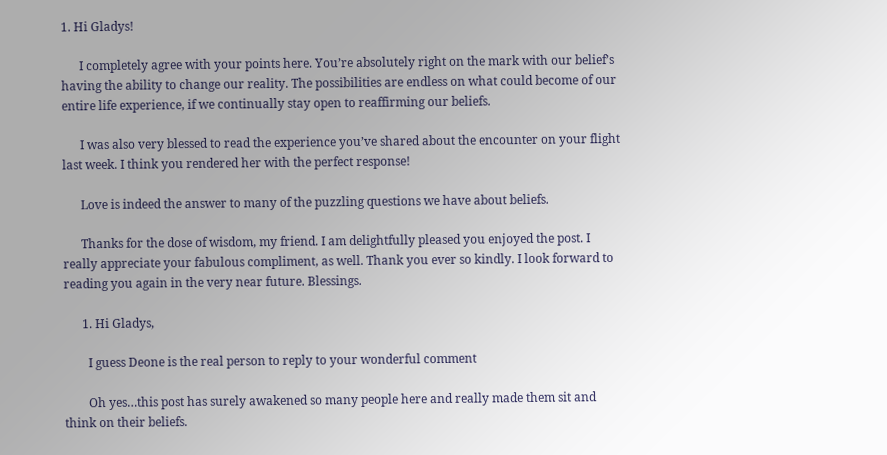1. Hi Gladys!

      I completely agree with your points here. You’re absolutely right on the mark with our belief’s having the ability to change our reality. The possibilities are endless on what could become of our entire life experience, if we continually stay open to reaffirming our beliefs.

      I was also very blessed to read the experience you’ve shared about the encounter on your flight last week. I think you rendered her with the perfect response!

      Love is indeed the answer to many of the puzzling questions we have about beliefs.

      Thanks for the dose of wisdom, my friend. I am delightfully pleased you enjoyed the post. I really appreciate your fabulous compliment, as well. Thank you ever so kindly. I look forward to reading you again in the very near future. Blessings.

      1. Hi Gladys,

        I guess Deone is the real person to reply to your wonderful comment

        Oh yes…this post has surely awakened so many people here and really made them sit and think on their beliefs.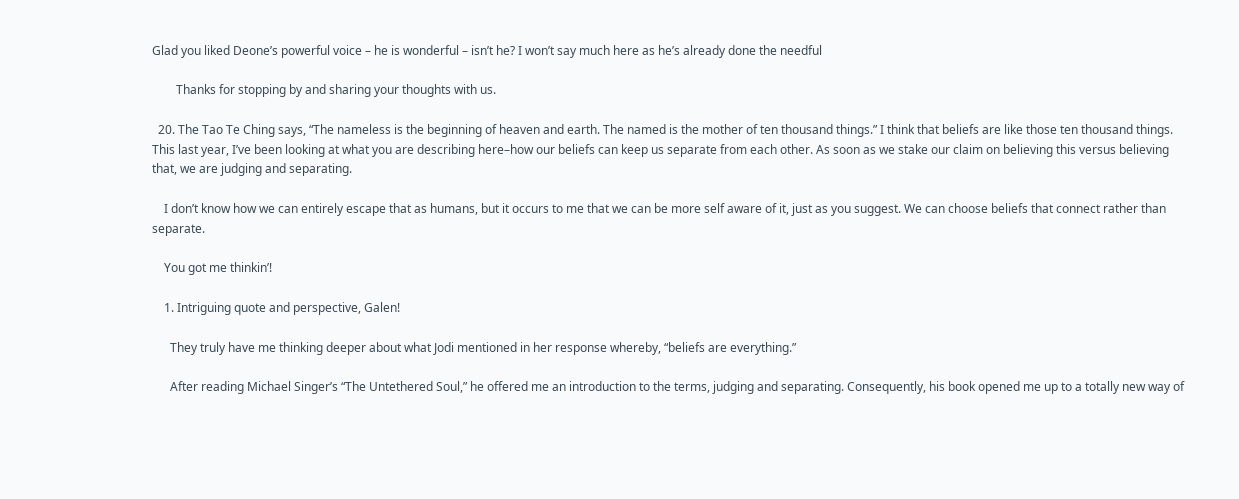Glad you liked Deone’s powerful voice – he is wonderful – isn’t he? I won’t say much here as he’s already done the needful

        Thanks for stopping by and sharing your thoughts with us.

  20. The Tao Te Ching says, “The nameless is the beginning of heaven and earth. The named is the mother of ten thousand things.” I think that beliefs are like those ten thousand things. This last year, I’ve been looking at what you are describing here–how our beliefs can keep us separate from each other. As soon as we stake our claim on believing this versus believing that, we are judging and separating.

    I don’t know how we can entirely escape that as humans, but it occurs to me that we can be more self aware of it, just as you suggest. We can choose beliefs that connect rather than separate.

    You got me thinkin’!

    1. Intriguing quote and perspective, Galen!

      They truly have me thinking deeper about what Jodi mentioned in her response whereby, “beliefs are everything.”

      After reading Michael Singer’s “The Untethered Soul,” he offered me an introduction to the terms, judging and separating. Consequently, his book opened me up to a totally new way of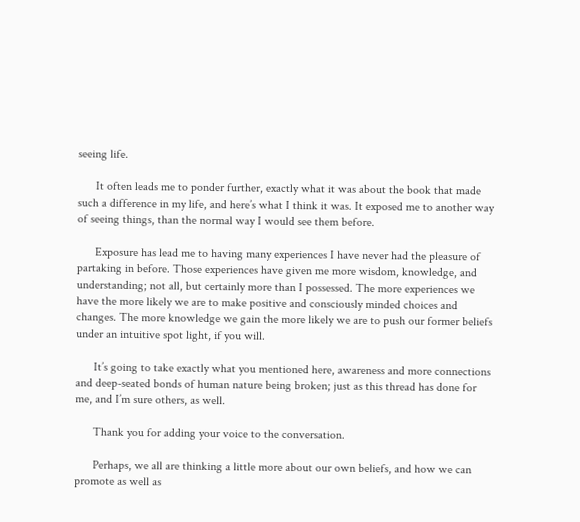seeing life.

      It often leads me to ponder further, exactly what it was about the book that made such a difference in my life, and here’s what I think it was. It exposed me to another way of seeing things, than the normal way I would see them before.

      Exposure has lead me to having many experiences I have never had the pleasure of partaking in before. Those experiences have given me more wisdom, knowledge, and understanding; not all, but certainly more than I possessed. The more experiences we have the more likely we are to make positive and consciously minded choices and changes. The more knowledge we gain the more likely we are to push our former beliefs under an intuitive spot light, if you will.

      It’s going to take exactly what you mentioned here, awareness and more connections and deep-seated bonds of human nature being broken; just as this thread has done for me, and I’m sure others, as well.

      Thank you for adding your voice to the conversation.

      Perhaps, we all are thinking a little more about our own beliefs, and how we can promote as well as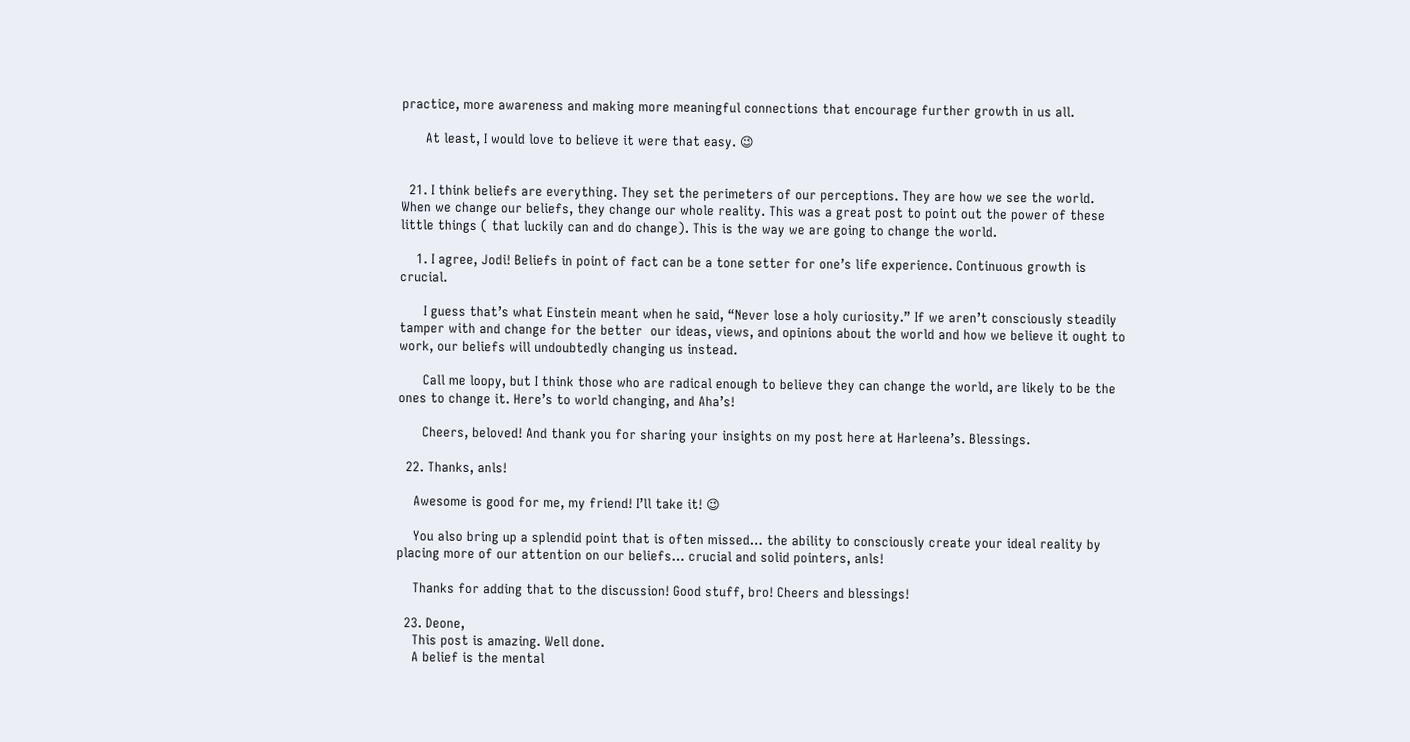practice, more awareness and making more meaningful connections that encourage further growth in us all.

      At least, I would love to believe it were that easy. 😉


  21. I think beliefs are everything. They set the perimeters of our perceptions. They are how we see the world. When we change our beliefs, they change our whole reality. This was a great post to point out the power of these little things ( that luckily can and do change). This is the way we are going to change the world.

    1. I agree, Jodi! Beliefs in point of fact can be a tone setter for one’s life experience. Continuous growth is crucial.

      I guess that’s what Einstein meant when he said, “Never lose a holy curiosity.” If we aren’t consciously steadily tamper with and change for the better  our ideas, views, and opinions about the world and how we believe it ought to work, our beliefs will undoubtedly changing us instead.

      Call me loopy, but I think those who are radical enough to believe they can change the world, are likely to be the ones to change it. Here’s to world changing, and Aha’s!

      Cheers, beloved! And thank you for sharing your insights on my post here at Harleena’s. Blessings.

  22. Thanks, anls!

    Awesome is good for me, my friend! I’ll take it! 😉

    You also bring up a splendid point that is often missed… the ability to consciously create your ideal reality by placing more of our attention on our beliefs… crucial and solid pointers, anls!

    Thanks for adding that to the discussion! Good stuff, bro! Cheers and blessings!

  23. Deone,
    This post is amazing. Well done.
    A belief is the mental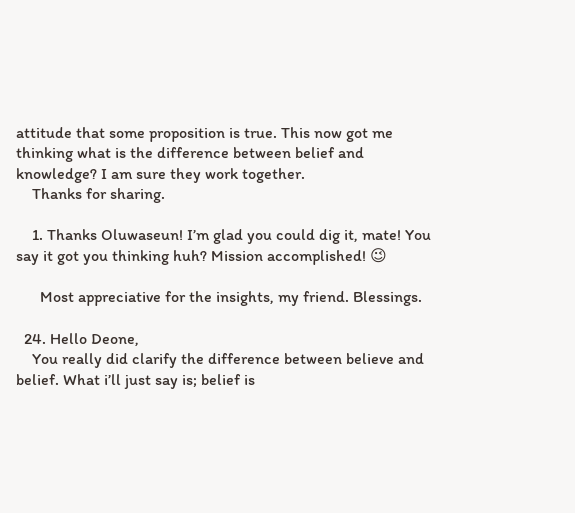attitude that some proposition is true. This now got me thinking what is the difference between belief and knowledge? I am sure they work together.
    Thanks for sharing.

    1. Thanks Oluwaseun! I’m glad you could dig it, mate! You say it got you thinking huh? Mission accomplished! 😉

      Most appreciative for the insights, my friend. Blessings.

  24. Hello Deone,
    You really did clarify the difference between believe and belief. What i’ll just say is; belief is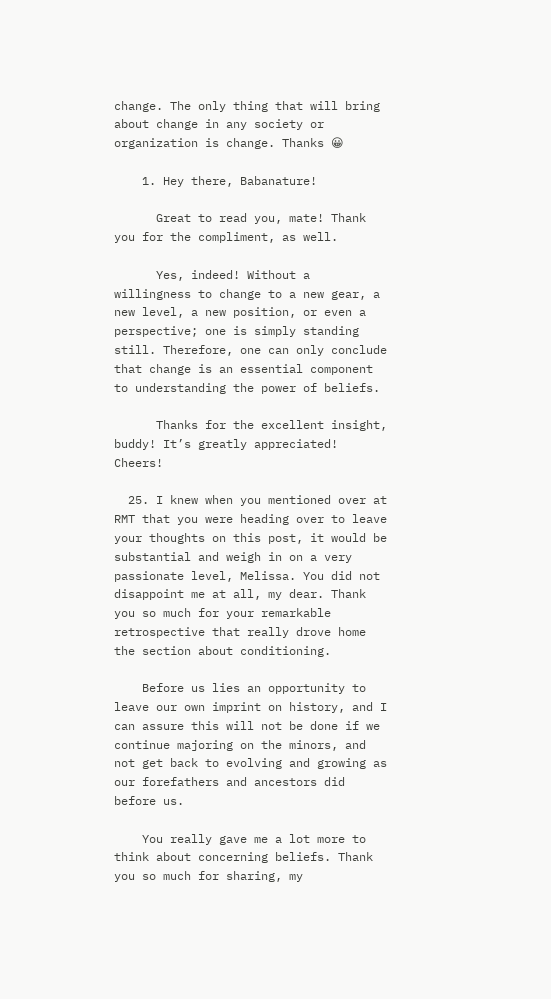change. The only thing that will bring about change in any society or organization is change. Thanks 😀

    1. Hey there, Babanature!

      Great to read you, mate! Thank you for the compliment, as well.

      Yes, indeed! Without a willingness to change to a new gear, a new level, a new position, or even a perspective; one is simply standing still. Therefore, one can only conclude that change is an essential component to understanding the power of beliefs.

      Thanks for the excellent insight, buddy! It’s greatly appreciated!  Cheers!

  25. I knew when you mentioned over at RMT that you were heading over to leave your thoughts on this post, it would be substantial and weigh in on a very passionate level, Melissa. You did not disappoint me at all, my dear. Thank you so much for your remarkable retrospective that really drove home the section about conditioning.

    Before us lies an opportunity to leave our own imprint on history, and I can assure this will not be done if we continue majoring on the minors, and not get back to evolving and growing as our forefathers and ancestors did before us.

    You really gave me a lot more to think about concerning beliefs. Thank you so much for sharing, my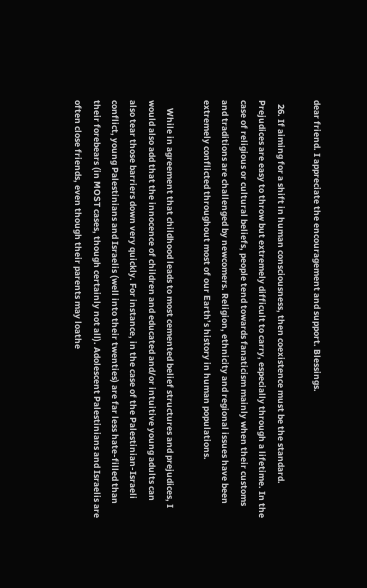dear friend. I appreciate the encouragement and support. Blessings.

  26. If aiming for a shift in human consciousness, then coexistence must be the standard. Prejudices are easy to throw but extremely difficult to carry, especially through a lifetime. In the case of religious or cultural beliefs, people tend towards fanaticism mainly when their customs and traditions are challenged by newcomers. Religion, ethnicity and regional issues have been extremely conflicted throughout most of our Earth’s history in human populations.

    While in agreement that childhood leads to most cemented belief structures and prejudices, I would also add that the innocence of children and educated and/or intuitive young adults can also tear those barriers down very quickly. For instance, in the case of the Palestinian-Israeli conflict, young Palestinians and Israelis (well into their twenties) are far less hate-filled than their forebears (in MOST cases, though certainly not all). Adolescent Palestinians and Israelis are often close friends, even though their parents may loathe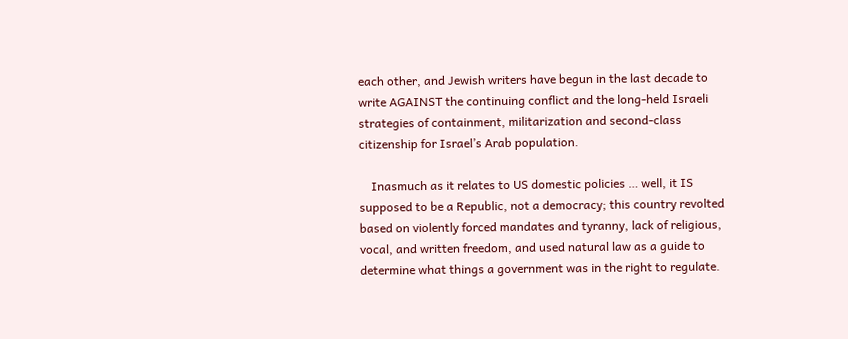each other, and Jewish writers have begun in the last decade to write AGAINST the continuing conflict and the long-held Israeli strategies of containment, militarization and second-class citizenship for Israel’s Arab population.

    Inasmuch as it relates to US domestic policies … well, it IS supposed to be a Republic, not a democracy; this country revolted based on violently forced mandates and tyranny, lack of religious, vocal, and written freedom, and used natural law as a guide to determine what things a government was in the right to regulate.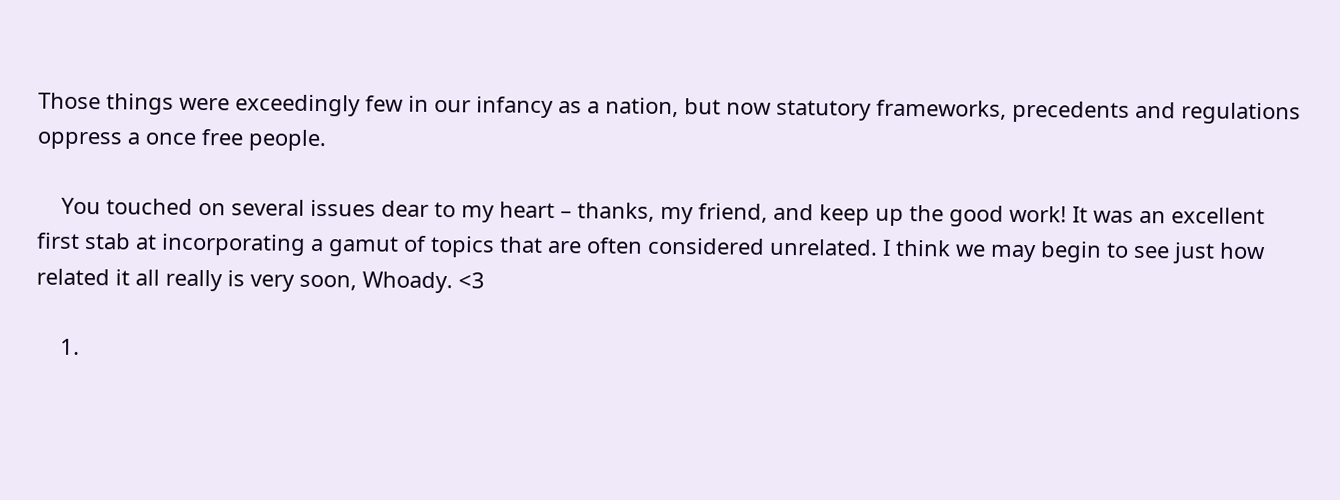Those things were exceedingly few in our infancy as a nation, but now statutory frameworks, precedents and regulations oppress a once free people.

    You touched on several issues dear to my heart – thanks, my friend, and keep up the good work! It was an excellent first stab at incorporating a gamut of topics that are often considered unrelated. I think we may begin to see just how related it all really is very soon, Whoady. <3

    1.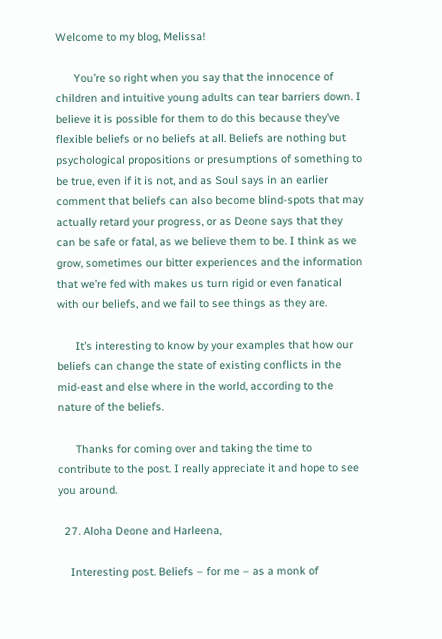Welcome to my blog, Melissa!

      You’re so right when you say that the innocence of children and intuitive young adults can tear barriers down. I believe it is possible for them to do this because they’ve flexible beliefs or no beliefs at all. Beliefs are nothing but psychological propositions or presumptions of something to be true, even if it is not, and as Soul says in an earlier comment that beliefs can also become blind-spots that may actually retard your progress, or as Deone says that they can be safe or fatal, as we believe them to be. I think as we grow, sometimes our bitter experiences and the information that we’re fed with makes us turn rigid or even fanatical with our beliefs, and we fail to see things as they are.

      It’s interesting to know by your examples that how our beliefs can change the state of existing conflicts in the mid-east and else where in the world, according to the nature of the beliefs.

      Thanks for coming over and taking the time to contribute to the post. I really appreciate it and hope to see you around.

  27. Aloha Deone and Harleena,

    Interesting post. Beliefs – for me – as a monk of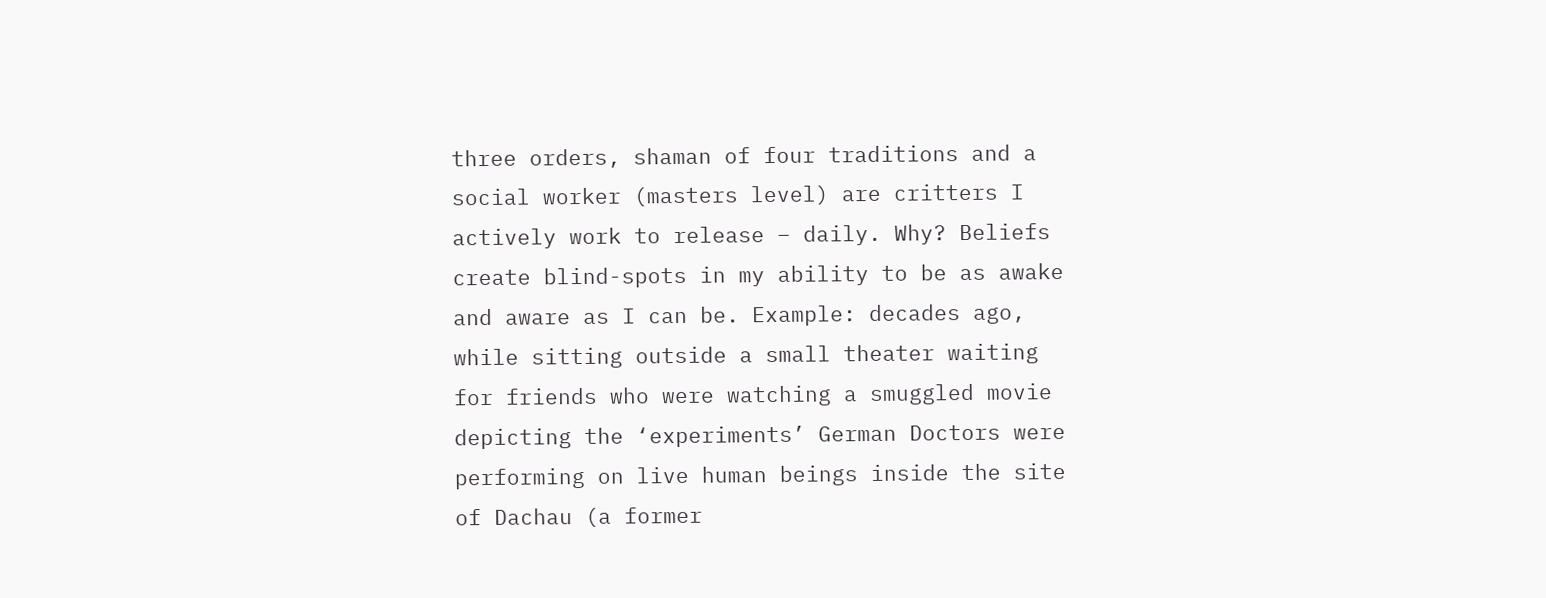three orders, shaman of four traditions and a social worker (masters level) are critters I actively work to release – daily. Why? Beliefs create blind-spots in my ability to be as awake and aware as I can be. Example: decades ago, while sitting outside a small theater waiting for friends who were watching a smuggled movie depicting the ‘experiments’ German Doctors were performing on live human beings inside the site of Dachau (a former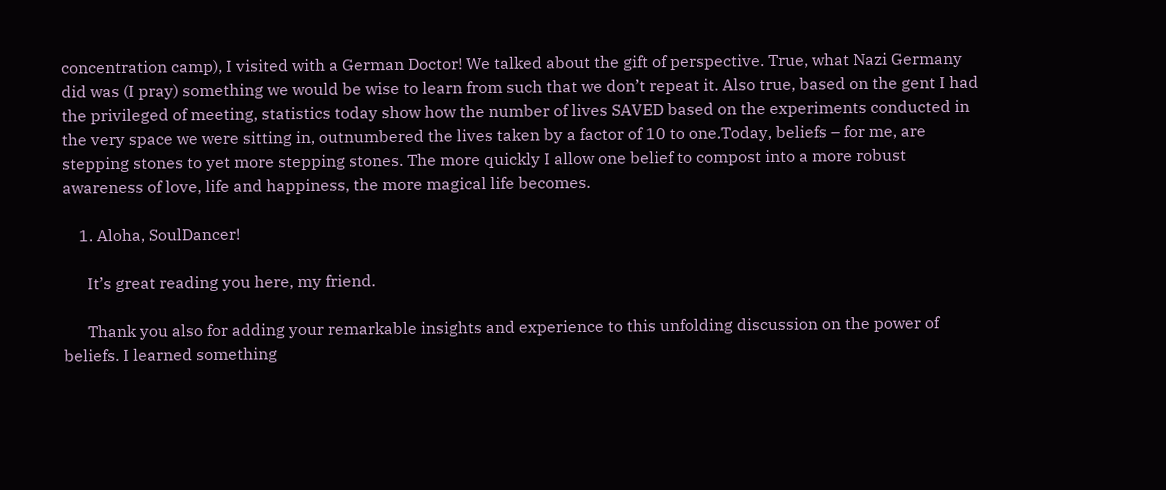concentration camp), I visited with a German Doctor! We talked about the gift of perspective. True, what Nazi Germany did was (I pray) something we would be wise to learn from such that we don’t repeat it. Also true, based on the gent I had the privileged of meeting, statistics today show how the number of lives SAVED based on the experiments conducted in the very space we were sitting in, outnumbered the lives taken by a factor of 10 to one.Today, beliefs – for me, are stepping stones to yet more stepping stones. The more quickly I allow one belief to compost into a more robust awareness of love, life and happiness, the more magical life becomes.

    1. Aloha, SoulDancer!

      It’s great reading you here, my friend.

      Thank you also for adding your remarkable insights and experience to this unfolding discussion on the power of beliefs. I learned something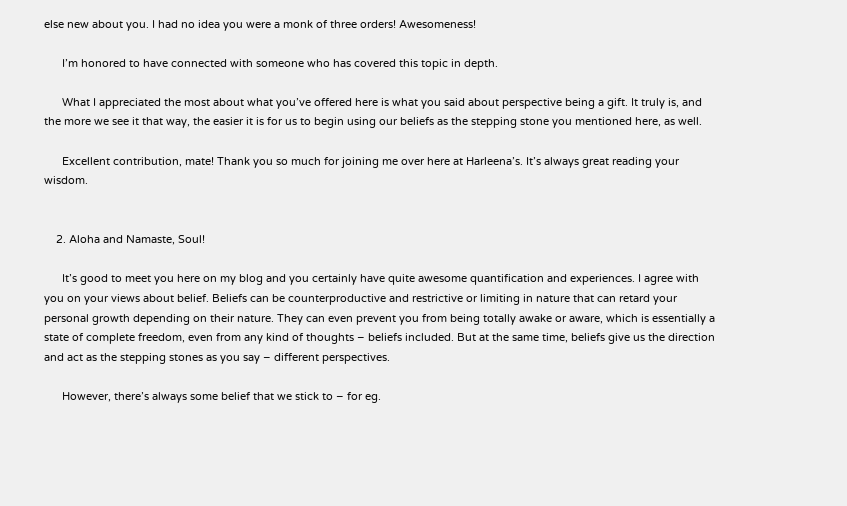else new about you. I had no idea you were a monk of three orders! Awesomeness!

      I’m honored to have connected with someone who has covered this topic in depth.

      What I appreciated the most about what you’ve offered here is what you said about perspective being a gift. It truly is, and the more we see it that way, the easier it is for us to begin using our beliefs as the stepping stone you mentioned here, as well.

      Excellent contribution, mate! Thank you so much for joining me over here at Harleena’s. It’s always great reading your wisdom.


    2. Aloha and Namaste, Soul!

      It’s good to meet you here on my blog and you certainly have quite awesome quantification and experiences. I agree with you on your views about belief. Beliefs can be counterproductive and restrictive or limiting in nature that can retard your personal growth depending on their nature. They can even prevent you from being totally awake or aware, which is essentially a state of complete freedom, even from any kind of thoughts – beliefs included. But at the same time, beliefs give us the direction and act as the stepping stones as you say – different perspectives.

      However, there’s always some belief that we stick to – for eg.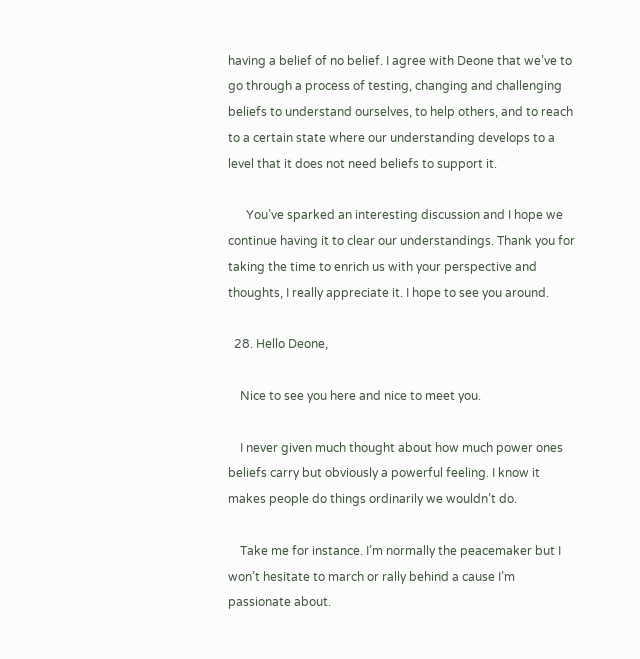having a belief of no belief. I agree with Deone that we’ve to go through a process of testing, changing and challenging beliefs to understand ourselves, to help others, and to reach to a certain state where our understanding develops to a level that it does not need beliefs to support it.

      You’ve sparked an interesting discussion and I hope we continue having it to clear our understandings. Thank you for taking the time to enrich us with your perspective and thoughts, I really appreciate it. I hope to see you around.

  28. Hello Deone,

    Nice to see you here and nice to meet you.

    I never given much thought about how much power ones beliefs carry but obviously a powerful feeling. I know it makes people do things ordinarily we wouldn’t do.

    Take me for instance. I’m normally the peacemaker but I won’t hesitate to march or rally behind a cause I’m passionate about.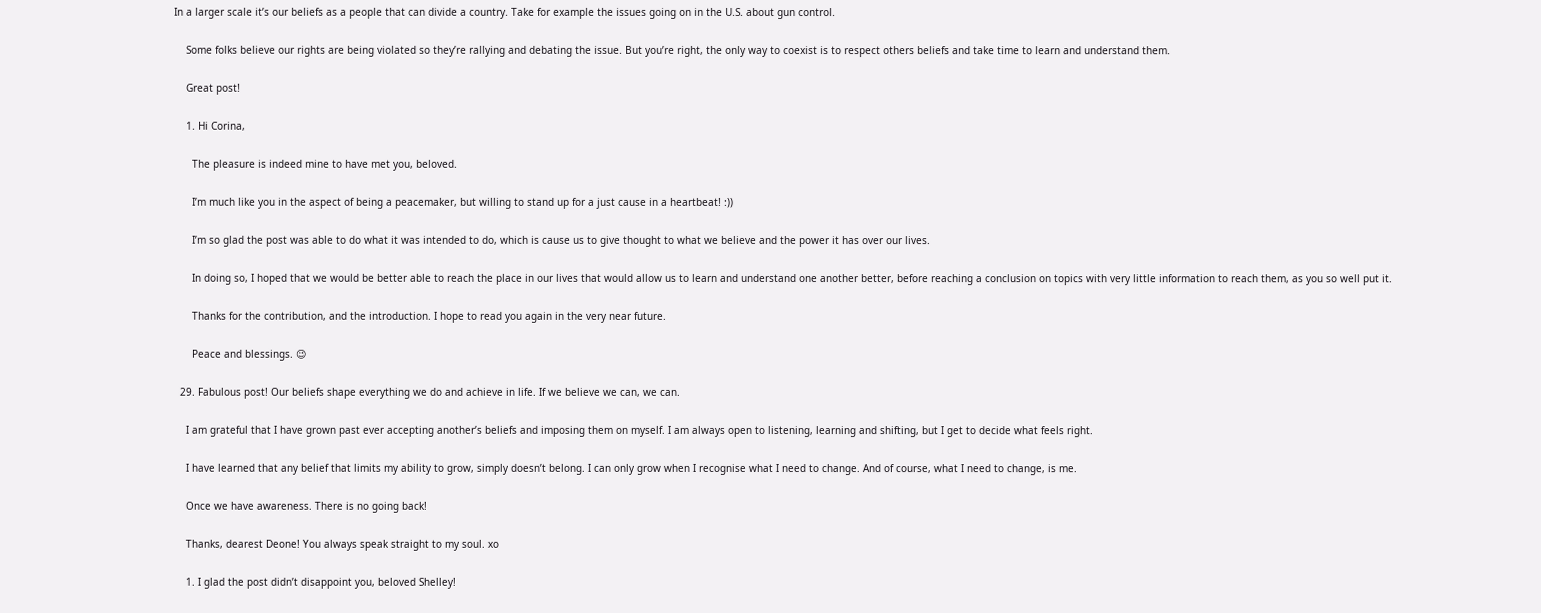In a larger scale it’s our beliefs as a people that can divide a country. Take for example the issues going on in the U.S. about gun control.

    Some folks believe our rights are being violated so they’re rallying and debating the issue. But you’re right, the only way to coexist is to respect others beliefs and take time to learn and understand them.

    Great post!

    1. Hi Corina,

      The pleasure is indeed mine to have met you, beloved.

      I’m much like you in the aspect of being a peacemaker, but willing to stand up for a just cause in a heartbeat! :))

      I’m so glad the post was able to do what it was intended to do, which is cause us to give thought to what we believe and the power it has over our lives.

      In doing so, I hoped that we would be better able to reach the place in our lives that would allow us to learn and understand one another better, before reaching a conclusion on topics with very little information to reach them, as you so well put it.

      Thanks for the contribution, and the introduction. I hope to read you again in the very near future.

      Peace and blessings. 😉

  29. Fabulous post! Our beliefs shape everything we do and achieve in life. If we believe we can, we can.

    I am grateful that I have grown past ever accepting another’s beliefs and imposing them on myself. I am always open to listening, learning and shifting, but I get to decide what feels right.

    I have learned that any belief that limits my ability to grow, simply doesn’t belong. I can only grow when I recognise what I need to change. And of course, what I need to change, is me.

    Once we have awareness. There is no going back!

    Thanks, dearest Deone! You always speak straight to my soul. xo

    1. I glad the post didn’t disappoint you, beloved Shelley!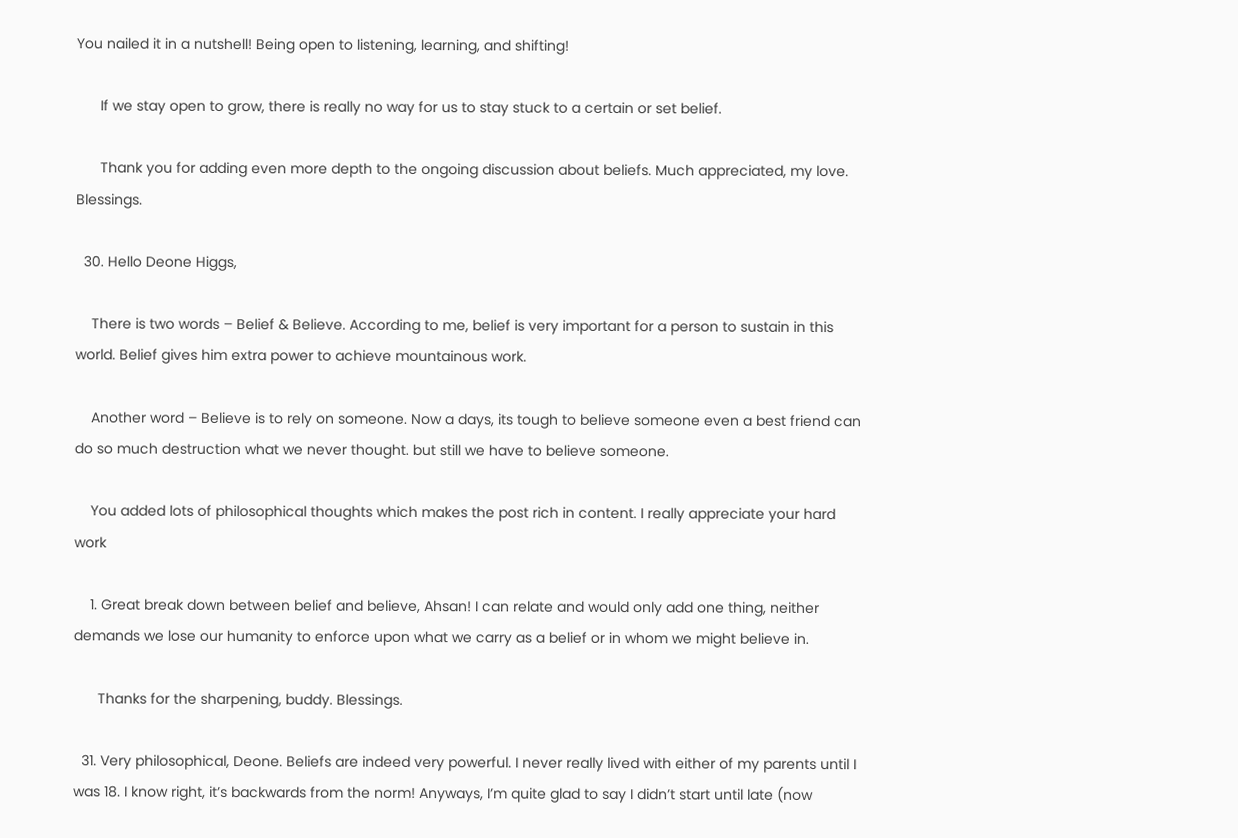You nailed it in a nutshell! Being open to listening, learning, and shifting!

      If we stay open to grow, there is really no way for us to stay stuck to a certain or set belief.

      Thank you for adding even more depth to the ongoing discussion about beliefs. Much appreciated, my love. Blessings.

  30. Hello Deone Higgs,

    There is two words – Belief & Believe. According to me, belief is very important for a person to sustain in this world. Belief gives him extra power to achieve mountainous work.

    Another word – Believe is to rely on someone. Now a days, its tough to believe someone even a best friend can do so much destruction what we never thought. but still we have to believe someone.

    You added lots of philosophical thoughts which makes the post rich in content. I really appreciate your hard work

    1. Great break down between belief and believe, Ahsan! I can relate and would only add one thing, neither demands we lose our humanity to enforce upon what we carry as a belief or in whom we might believe in.

      Thanks for the sharpening, buddy. Blessings.

  31. Very philosophical, Deone. Beliefs are indeed very powerful. I never really lived with either of my parents until I was 18. I know right, it’s backwards from the norm! Anyways, I’m quite glad to say I didn’t start until late (now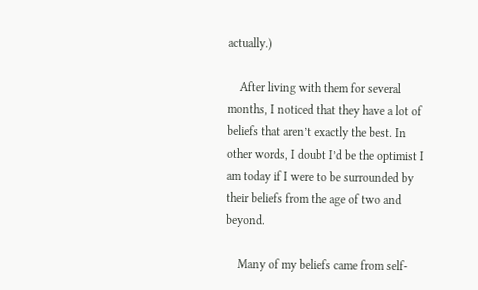actually.)

    After living with them for several months, I noticed that they have a lot of beliefs that aren’t exactly the best. In other words, I doubt I’d be the optimist I am today if I were to be surrounded by their beliefs from the age of two and beyond.

    Many of my beliefs came from self-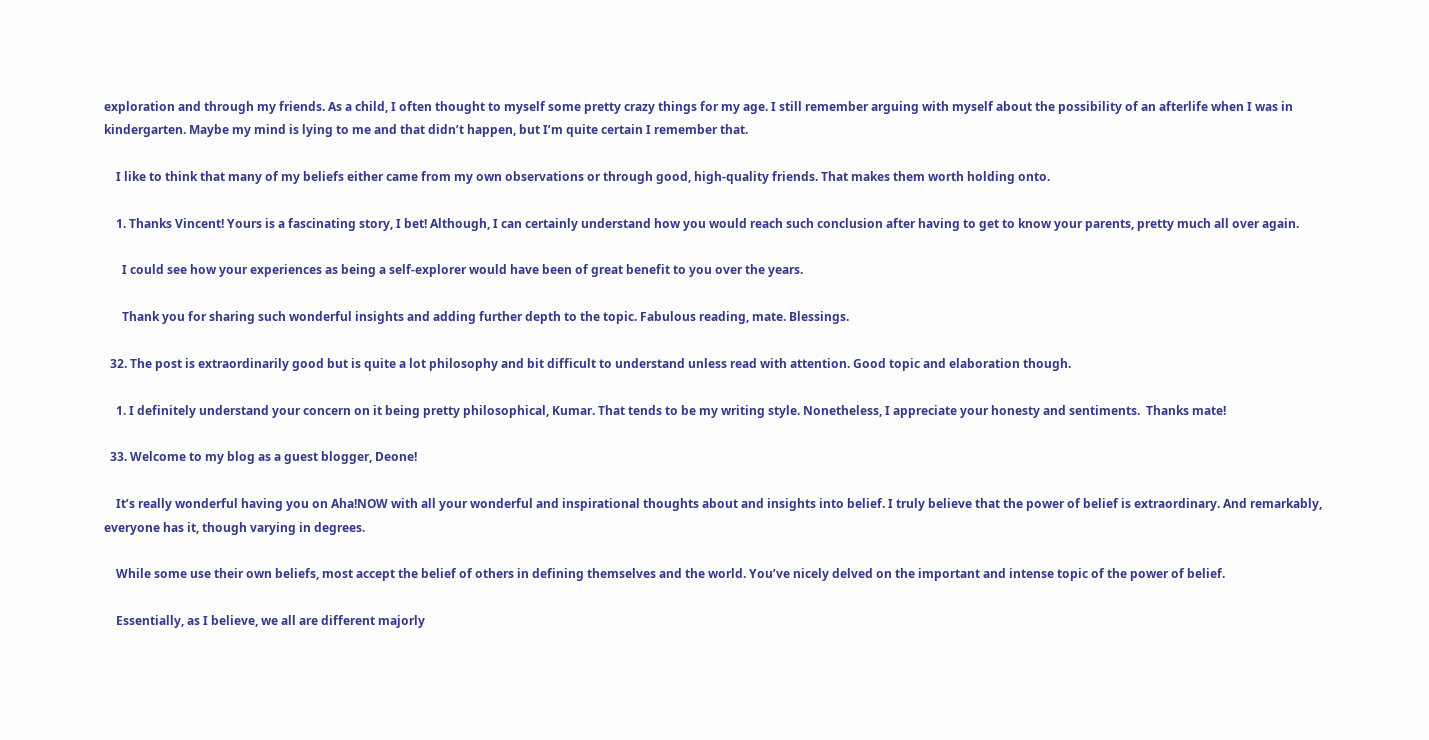exploration and through my friends. As a child, I often thought to myself some pretty crazy things for my age. I still remember arguing with myself about the possibility of an afterlife when I was in kindergarten. Maybe my mind is lying to me and that didn’t happen, but I’m quite certain I remember that.

    I like to think that many of my beliefs either came from my own observations or through good, high-quality friends. That makes them worth holding onto.

    1. Thanks Vincent! Yours is a fascinating story, I bet! Although, I can certainly understand how you would reach such conclusion after having to get to know your parents, pretty much all over again.

      I could see how your experiences as being a self-explorer would have been of great benefit to you over the years.

      Thank you for sharing such wonderful insights and adding further depth to the topic. Fabulous reading, mate. Blessings.

  32. The post is extraordinarily good but is quite a lot philosophy and bit difficult to understand unless read with attention. Good topic and elaboration though.

    1. I definitely understand your concern on it being pretty philosophical, Kumar. That tends to be my writing style. Nonetheless, I appreciate your honesty and sentiments.  Thanks mate!

  33. Welcome to my blog as a guest blogger, Deone!

    It’s really wonderful having you on Aha!NOW with all your wonderful and inspirational thoughts about and insights into belief. I truly believe that the power of belief is extraordinary. And remarkably, everyone has it, though varying in degrees.

    While some use their own beliefs, most accept the belief of others in defining themselves and the world. You’ve nicely delved on the important and intense topic of the power of belief.

    Essentially, as I believe, we all are different majorly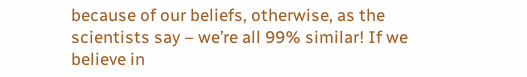because of our beliefs, otherwise, as the scientists say – we’re all 99% similar! If we believe in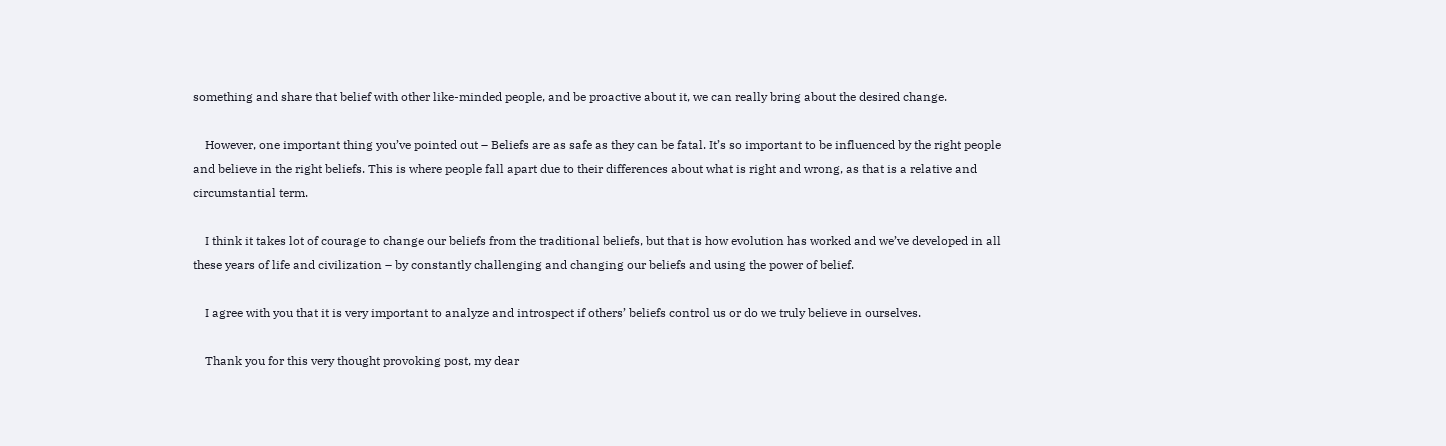something and share that belief with other like-minded people, and be proactive about it, we can really bring about the desired change.

    However, one important thing you’ve pointed out – Beliefs are as safe as they can be fatal. It’s so important to be influenced by the right people and believe in the right beliefs. This is where people fall apart due to their differences about what is right and wrong, as that is a relative and circumstantial term.

    I think it takes lot of courage to change our beliefs from the traditional beliefs, but that is how evolution has worked and we’ve developed in all these years of life and civilization – by constantly challenging and changing our beliefs and using the power of belief.

    I agree with you that it is very important to analyze and introspect if others’ beliefs control us or do we truly believe in ourselves.

    Thank you for this very thought provoking post, my dear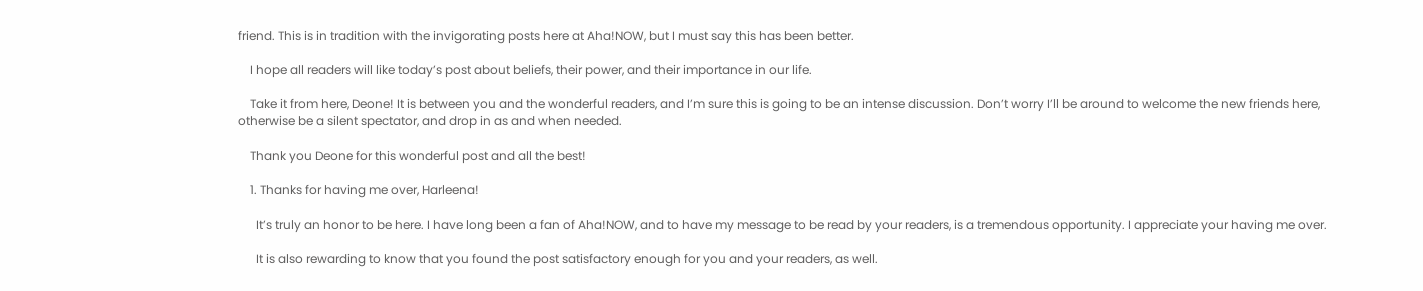friend. This is in tradition with the invigorating posts here at Aha!NOW, but I must say this has been better.

    I hope all readers will like today’s post about beliefs, their power, and their importance in our life.

    Take it from here, Deone! It is between you and the wonderful readers, and I’m sure this is going to be an intense discussion. Don’t worry I’ll be around to welcome the new friends here, otherwise be a silent spectator, and drop in as and when needed.

    Thank you Deone for this wonderful post and all the best!

    1. Thanks for having me over, Harleena!

      It’s truly an honor to be here. I have long been a fan of Aha!NOW, and to have my message to be read by your readers, is a tremendous opportunity. I appreciate your having me over.

      It is also rewarding to know that you found the post satisfactory enough for you and your readers, as well.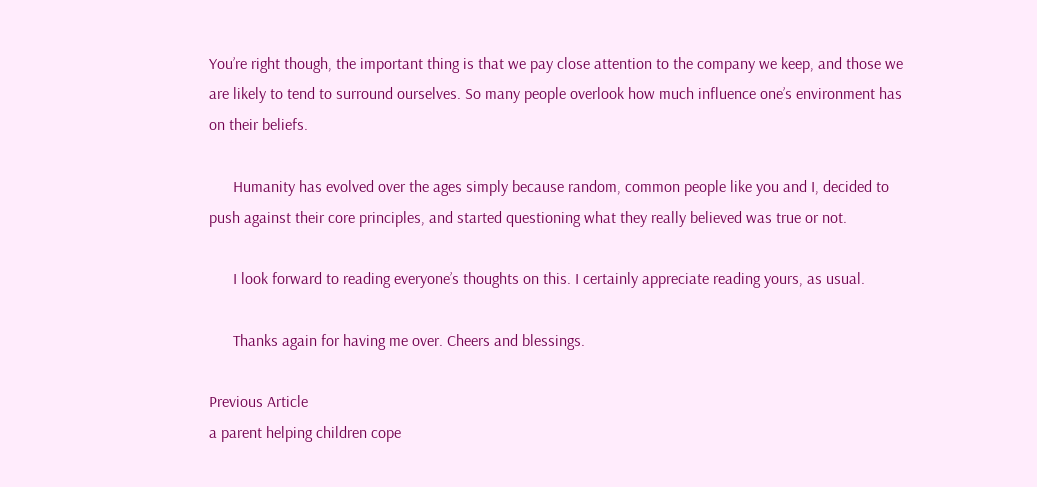You’re right though, the important thing is that we pay close attention to the company we keep, and those we are likely to tend to surround ourselves. So many people overlook how much influence one’s environment has on their beliefs.

      Humanity has evolved over the ages simply because random, common people like you and I, decided to push against their core principles, and started questioning what they really believed was true or not.

      I look forward to reading everyone’s thoughts on this. I certainly appreciate reading yours, as usual.

      Thanks again for having me over. Cheers and blessings.

Previous Article
a parent helping children cope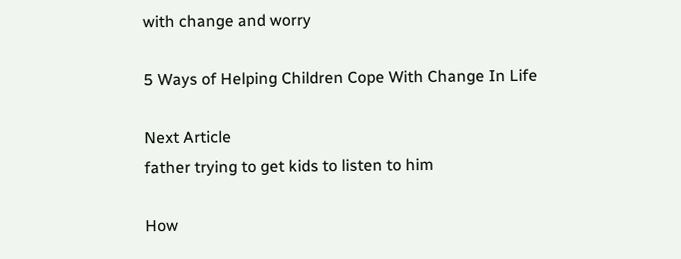with change and worry

5 Ways of Helping Children Cope With Change In Life

Next Article
father trying to get kids to listen to him

How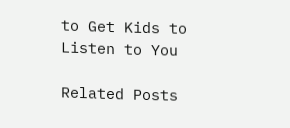to Get Kids to Listen to You

Related Posts